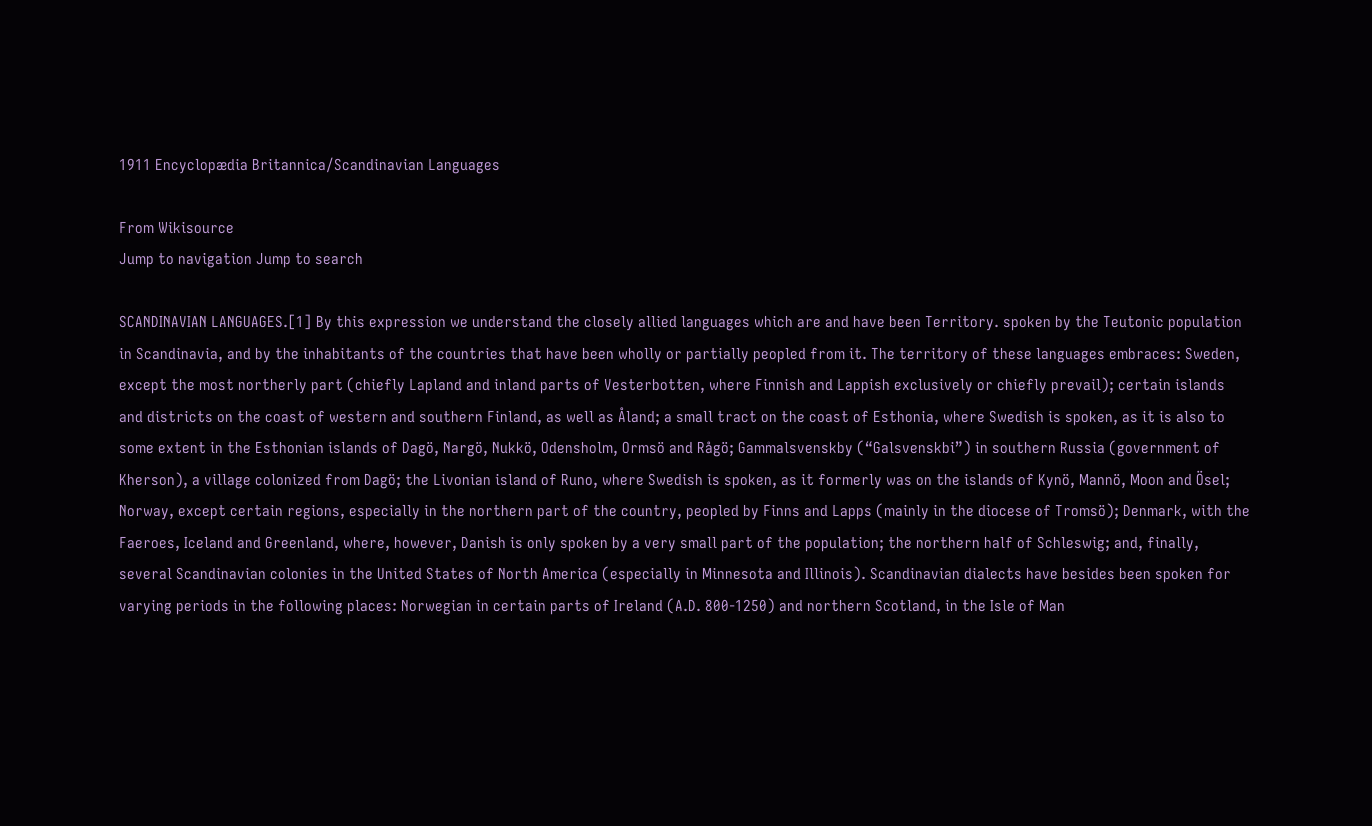1911 Encyclopædia Britannica/Scandinavian Languages

From Wikisource
Jump to navigation Jump to search

SCANDINAVIAN LANGUAGES.[1] By this expression we understand the closely allied languages which are and have been Territory. spoken by the Teutonic population in Scandinavia, and by the inhabitants of the countries that have been wholly or partially peopled from it. The territory of these languages embraces: Sweden, except the most northerly part (chiefly Lapland and inland parts of Vesterbotten, where Finnish and Lappish exclusively or chiefly prevail); certain islands and districts on the coast of western and southern Finland, as well as Åland; a small tract on the coast of Esthonia, where Swedish is spoken, as it is also to some extent in the Esthonian islands of Dagö, Nargö, Nukkö, Odensholm, Ormsö and Rågö; Gammalsvenskby (“Galsvenskbi”) in southern Russia (government of Kherson), a village colonized from Dagö; the Livonian island of Runo, where Swedish is spoken, as it formerly was on the islands of Kynö, Mannö, Moon and Ösel; Norway, except certain regions, especially in the northern part of the country, peopled by Finns and Lapps (mainly in the diocese of Tromsö); Denmark, with the Faeroes, Iceland and Greenland, where, however, Danish is only spoken by a very small part of the population; the northern half of Schleswig; and, finally, several Scandinavian colonies in the United States of North America (especially in Minnesota and Illinois). Scandinavian dialects have besides been spoken for varying periods in the following places: Norwegian in certain parts of Ireland (A.D. 800-1250) and northern Scotland, in the Isle of Man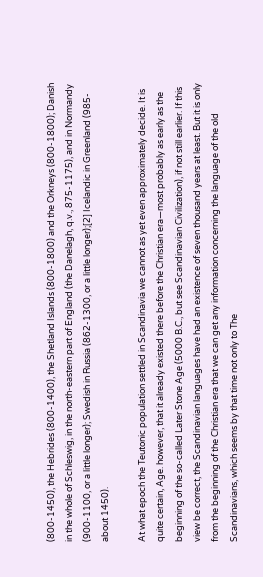(800-1450), the Hebrides (800-1400), the Shetland Islands (800-1800) and the Orkneys (800-1800); Danish in the whole of Schleswig, in the north-eastern part of England (the Danelagh, q.v., 875-1175), and in Normandy (900-1100, or a little longer); Swedish in Russia (862-1300, or a little longer);[2] Icelandic in Greenland (985- about 1450).

At what epoch the Teutonic population settled in Scandinavia we cannot as yet even approximately decide. It is quite certain, Age. however, that it already existed there before the Christian era—most probably as early as the beginning of the so-called Later Stone Age (5000 B.C., but see Scandinavian Civilization), if not still earlier. If this view be correct, the Scandinavian languages have had an existence of seven thousand years at least. But it is only from the beginning of the Christian era that we can get any information concerning the language of the old Scandinavians, which seems by that time not only to The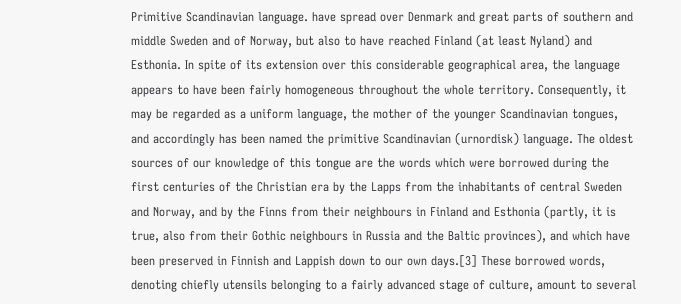Primitive Scandinavian language. have spread over Denmark and great parts of southern and middle Sweden and of Norway, but also to have reached Finland (at least Nyland) and Esthonia. In spite of its extension over this considerable geographical area, the language appears to have been fairly homogeneous throughout the whole territory. Consequently, it may be regarded as a uniform language, the mother of the younger Scandinavian tongues, and accordingly has been named the primitive Scandinavian (urnordisk) language. The oldest sources of our knowledge of this tongue are the words which were borrowed during the first centuries of the Christian era by the Lapps from the inhabitants of central Sweden and Norway, and by the Finns from their neighbours in Finland and Esthonia (partly, it is true, also from their Gothic neighbours in Russia and the Baltic provinces), and which have been preserved in Finnish and Lappish down to our own days.[3] These borrowed words, denoting chiefly utensils belonging to a fairly advanced stage of culture, amount to several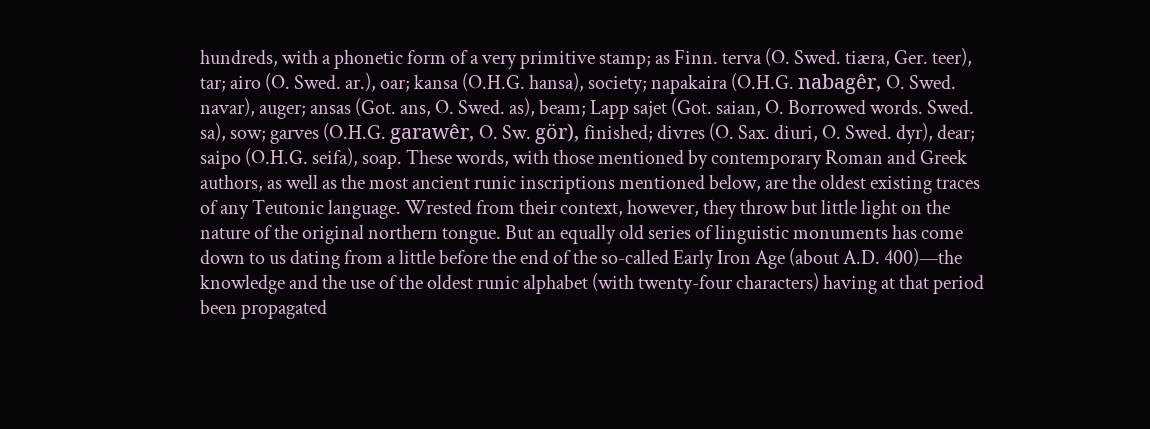hundreds, with a phonetic form of a very primitive stamp; as Finn. terva (O. Swed. tiæra, Ger. teer), tar; airo (O. Swed. ar.), oar; kansa (O.H.G. hansa), society; napakaira (O.H.G. nabagêr, O. Swed. navar), auger; ansas (Got. ans, O. Swed. as), beam; Lapp sajet (Got. saian, O. Borrowed words. Swed. sa), sow; garves (O.H.G. garawêr, O. Sw. gör), finished; divres (O. Sax. diuri, O. Swed. dyr), dear; saipo (O.H.G. seifa), soap. These words, with those mentioned by contemporary Roman and Greek authors, as well as the most ancient runic inscriptions mentioned below, are the oldest existing traces of any Teutonic language. Wrested from their context, however, they throw but little light on the nature of the original northern tongue. But an equally old series of linguistic monuments has come down to us dating from a little before the end of the so-called Early Iron Age (about A.D. 400)—the knowledge and the use of the oldest runic alphabet (with twenty-four characters) having at that period been propagated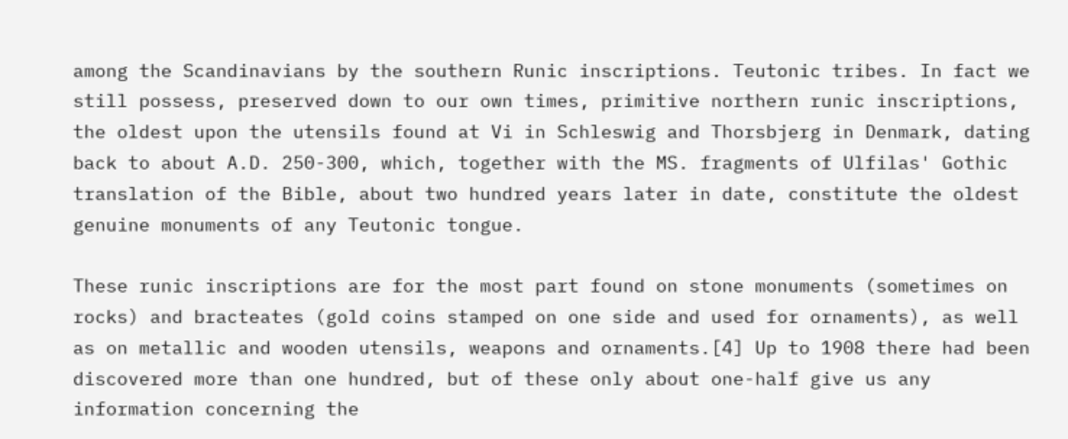among the Scandinavians by the southern Runic inscriptions. Teutonic tribes. In fact we still possess, preserved down to our own times, primitive northern runic inscriptions, the oldest upon the utensils found at Vi in Schleswig and Thorsbjerg in Denmark, dating back to about A.D. 250-300, which, together with the MS. fragments of Ulfilas' Gothic translation of the Bible, about two hundred years later in date, constitute the oldest genuine monuments of any Teutonic tongue.

These runic inscriptions are for the most part found on stone monuments (sometimes on rocks) and bracteates (gold coins stamped on one side and used for ornaments), as well as on metallic and wooden utensils, weapons and ornaments.[4] Up to 1908 there had been discovered more than one hundred, but of these only about one-half give us any information concerning the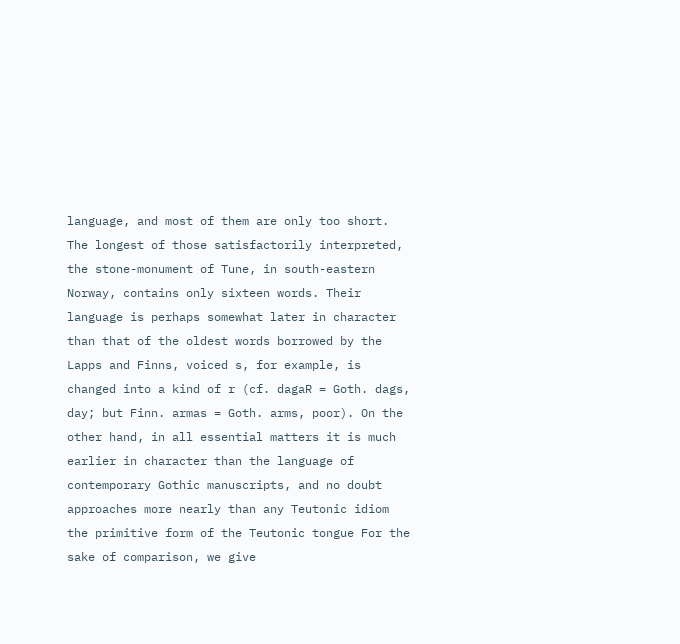language, and most of them are only too short. The longest of those satisfactorily interpreted, the stone-monument of Tune, in south-eastern Norway, contains only sixteen words. Their language is perhaps somewhat later in character than that of the oldest words borrowed by the Lapps and Finns, voiced s, for example, is changed into a kind of r (cf. dagaR = Goth. dags, day; but Finn. armas = Goth. arms, poor). On the other hand, in all essential matters it is much earlier in character than the language of contemporary Gothic manuscripts, and no doubt approaches more nearly than any Teutonic idiom the primitive form of the Teutonic tongue For the sake of comparison, we give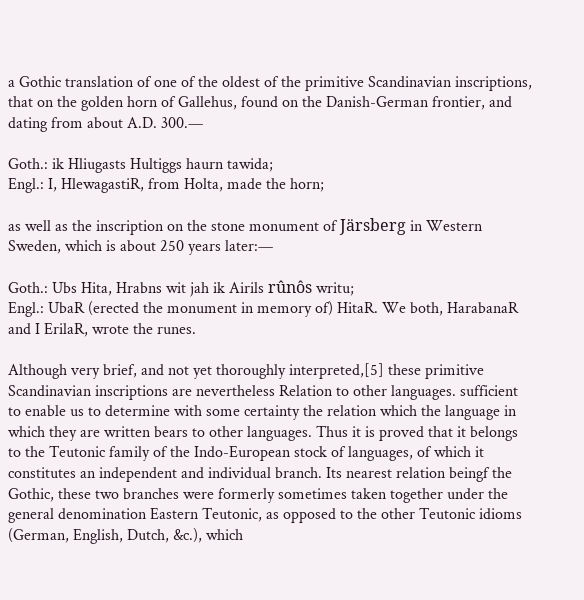a Gothic translation of one of the oldest of the primitive Scandinavian inscriptions, that on the golden horn of Gallehus, found on the Danish-German frontier, and dating from about A.D. 300.—

Goth.: ik Hliugasts Hultiggs haurn tawida;
Engl.: I, HlewagastiR, from Holta, made the horn;

as well as the inscription on the stone monument of Järsberg in Western Sweden, which is about 250 years later:—

Goth.: Ubs Hita, Hrabns wit jah ik Airils rûnôs writu;
Engl.: UbaR (erected the monument in memory of) HitaR. We both, HarabanaR and I ErilaR, wrote the runes.

Although very brief, and not yet thoroughly interpreted,[5] these primitive Scandinavian inscriptions are nevertheless Relation to other languages. sufficient to enable us to determine with some certainty the relation which the language in which they are written bears to other languages. Thus it is proved that it belongs to the Teutonic family of the Indo-European stock of languages, of which it constitutes an independent and individual branch. Its nearest relation beingf the Gothic, these two branches were formerly sometimes taken together under the general denomination Eastern Teutonic, as opposed to the other Teutonic idioms (German, English, Dutch, &c.), which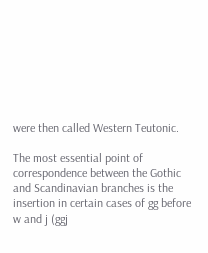were then called Western Teutonic.

The most essential point of correspondence between the Gothic and Scandinavian branches is the insertion in certain cases of gg before w and j (ggj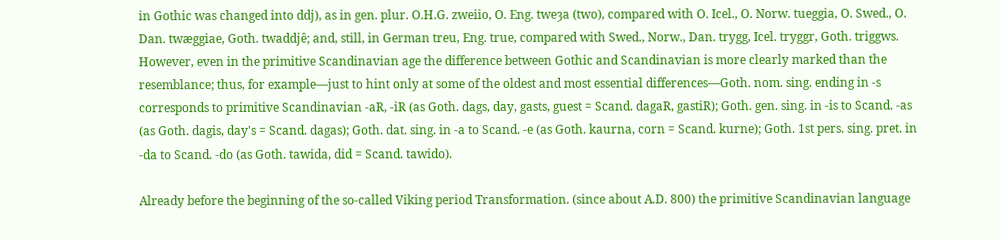in Gothic was changed into ddj), as in gen. plur. O.H.G. zweiio, O. Eng. tweȝa (two), compared with O. Icel., O. Norw. tueggia, O. Swed., O. Dan. twæggiae, Goth. twaddjê; and, still, in German treu, Eng. true, compared with Swed., Norw., Dan. trygg, Icel. tryggr, Goth. triggws. However, even in the primitive Scandinavian age the difference between Gothic and Scandinavian is more clearly marked than the resemblance; thus, for example—just to hint only at some of the oldest and most essential differences—Goth. nom. sing. ending in -s corresponds to primitive Scandinavian -aR, -iR (as Goth. dags, day, gasts, guest = Scand. dagaR, gastiR); Goth. gen. sing. in -is to Scand. -as (as Goth. dagis, day's = Scand. dagas); Goth. dat. sing. in -a to Scand. -e (as Goth. kaurna, corn = Scand. kurne); Goth. 1st pers. sing. pret. in -da to Scand. -do (as Goth. tawida, did = Scand. tawido).

Already before the beginning of the so-called Viking period Transformation. (since about A.D. 800) the primitive Scandinavian language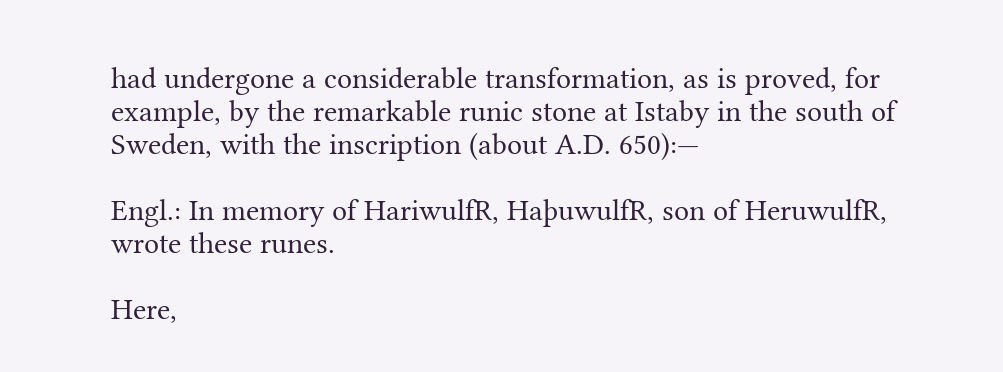had undergone a considerable transformation, as is proved, for example, by the remarkable runic stone at Istaby in the south of Sweden, with the inscription (about A.D. 650):—

Engl.: In memory of HariwulfR, HaþuwulfR, son of HeruwulfR, wrote these runes.

Here,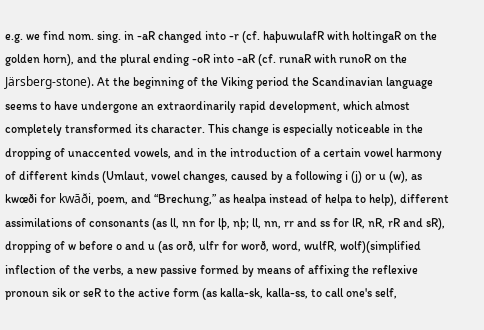e.g. we find nom. sing. in -aR changed into -r (cf. haþuwulafR with holtingaR on the golden horn), and the plural ending -oR into -aR (cf. runaR with runoR on the Järsberg-stone). At the beginning of the Viking period the Scandinavian language seems to have undergone an extraordinarily rapid development, which almost completely transformed its character. This change is especially noticeable in the dropping of unaccented vowels, and in the introduction of a certain vowel harmony of different kinds (Umlaut, vowel changes, caused by a following i (j) or u (w), as kwœði for kwāði, poem, and “Brechung,” as healpa instead of helpa to help), different assimilations of consonants (as ll, nn for lþ, nþ; ll, nn, rr and ss for lR, nR, rR and sR), dropping of w before o and u (as orð, ulfr for worð, word, wulfR, wolf)(simplified inflection of the verbs, a new passive formed by means of affixing the reflexive pronoun sik or seR to the active form (as kalla-sk, kalla-ss, to call one's self,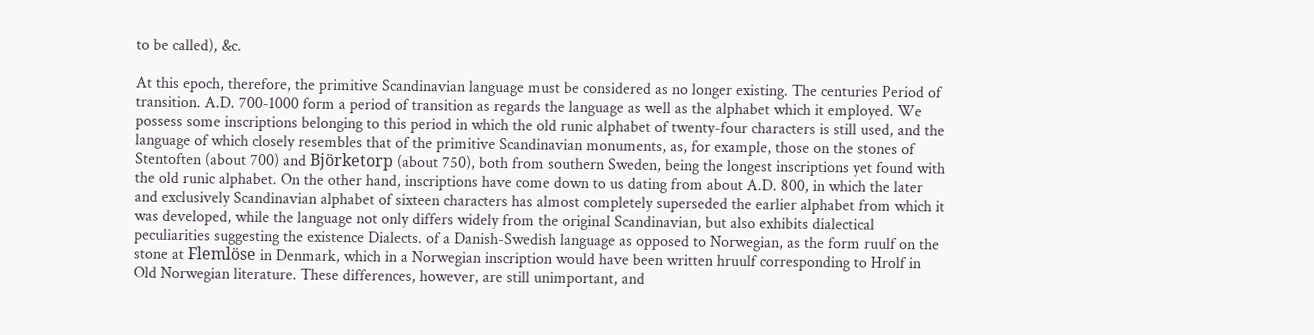to be called), &c.

At this epoch, therefore, the primitive Scandinavian language must be considered as no longer existing. The centuries Period of transition. A.D. 700-1000 form a period of transition as regards the language as well as the alphabet which it employed. We possess some inscriptions belonging to this period in which the old runic alphabet of twenty-four characters is still used, and the language of which closely resembles that of the primitive Scandinavian monuments, as, for example, those on the stones of Stentoften (about 700) and Björketorp (about 750), both from southern Sweden, being the longest inscriptions yet found with the old runic alphabet. On the other hand, inscriptions have come down to us dating from about A.D. 800, in which the later and exclusively Scandinavian alphabet of sixteen characters has almost completely superseded the earlier alphabet from which it was developed, while the language not only differs widely from the original Scandinavian, but also exhibits dialectical peculiarities suggesting the existence Dialects. of a Danish-Swedish language as opposed to Norwegian, as the form ruulf on the stone at Flemlöse in Denmark, which in a Norwegian inscription would have been written hruulf corresponding to Hrolf in Old Norwegian literature. These differences, however, are still unimportant, and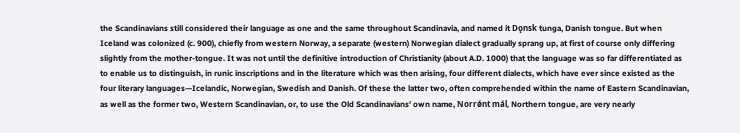the Scandinavians still considered their language as one and the same throughout Scandinavia, and named it Dǫnsk tunga, Danish tongue. But when Iceland was colonized (c. 900), chiefly from western Norway, a separate (western) Norwegian dialect gradually sprang up, at first of course only differing slightly from the mother-tongue. It was not until the definitive introduction of Christianity (about A.D. 1000) that the language was so far differentiated as to enable us to distinguish, in runic inscriptions and in the literature which was then arising, four different dialects, which have ever since existed as the four literary languages—Icelandic, Norwegian, Swedish and Danish. Of these the latter two, often comprehended within the name of Eastern Scandinavian, as well as the former two, Western Scandinavian, or, to use the Old Scandinavians' own name, Norrǿnt mál, Northern tongue, are very nearly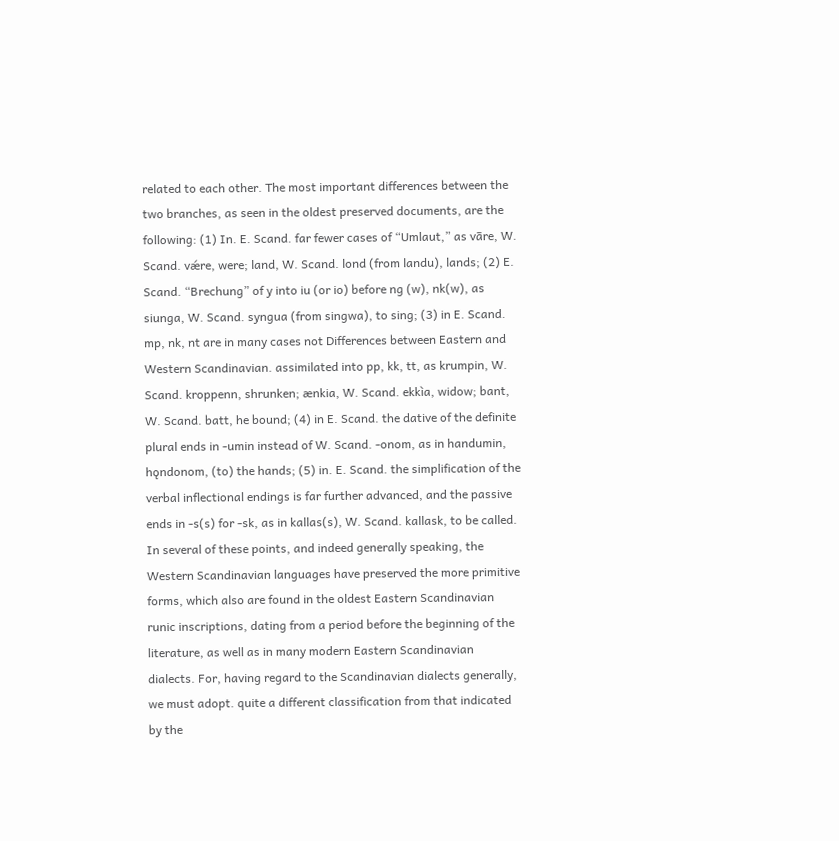related to each other. The most important differences between the two branches, as seen in the oldest preserved documents, are the following: (1) In. E. Scand. far fewer cases of “Umlaut,” as vāre, W. Scand. vǽre, were; land, W. Scand. lond (from landu), lands; (2) E. Scand. “Brechung” of y into iu (or io) before ng (w), nk(w), as siunga, W. Scand. syngua (from singwa), to sing; (3) in E. Scand. mp, nk, nt are in many cases not Differences between Eastern and Western Scandinavian. assimilated into pp, kk, tt, as krumpin, W. Scand. kroppenn, shrunken; ænkia, W. Scand. ekkìa, widow; bant, W. Scand. batt, he bound; (4) in E. Scand. the dative of the definite plural ends in -umin instead of W. Scand. -onom, as in handumin, hǫndonom, (to) the hands; (5) in. E. Scand. the simplification of the verbal inflectional endings is far further advanced, and the passive ends in -s(s) for -sk, as in kallas(s), W. Scand. kallask, to be called. In several of these points, and indeed generally speaking, the Western Scandinavian languages have preserved the more primitive forms, which also are found in the oldest Eastern Scandinavian runic inscriptions, dating from a period before the beginning of the literature, as well as in many modern Eastern Scandinavian dialects. For, having regard to the Scandinavian dialects generally, we must adopt. quite a different classification from that indicated by the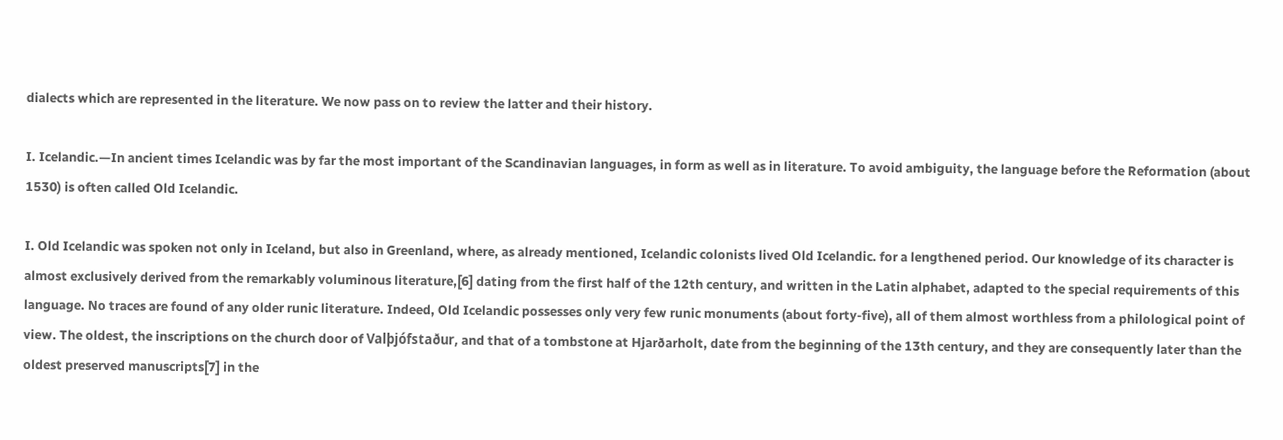dialects which are represented in the literature. We now pass on to review the latter and their history.

I. Icelandic.—In ancient times Icelandic was by far the most important of the Scandinavian languages, in form as well as in literature. To avoid ambiguity, the language before the Reformation (about 1530) is often called Old Icelandic.

I. Old Icelandic was spoken not only in Iceland, but also in Greenland, where, as already mentioned, Icelandic colonists lived Old Icelandic. for a lengthened period. Our knowledge of its character is almost exclusively derived from the remarkably voluminous literature,[6] dating from the first half of the 12th century, and written in the Latin alphabet, adapted to the special requirements of this language. No traces are found of any older runic literature. Indeed, Old Icelandic possesses only very few runic monuments (about forty-five), all of them almost worthless from a philological point of view. The oldest, the inscriptions on the church door of Valþjófstaður, and that of a tombstone at Hjarðarholt, date from the beginning of the 13th century, and they are consequently later than the oldest preserved manuscripts[7] in the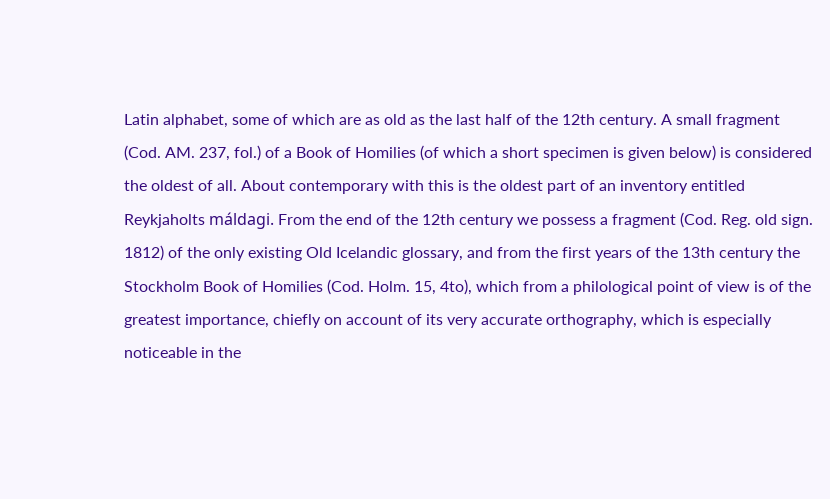Latin alphabet, some of which are as old as the last half of the 12th century. A small fragment (Cod. AM. 237, fol.) of a Book of Homilies (of which a short specimen is given below) is considered the oldest of all. About contemporary with this is the oldest part of an inventory entitled Reykjaholts máldagi. From the end of the 12th century we possess a fragment (Cod. Reg. old sign. 1812) of the only existing Old Icelandic glossary, and from the first years of the 13th century the Stockholm Book of Homilies (Cod. Holm. 15, 4to), which from a philological point of view is of the greatest importance, chiefly on account of its very accurate orthography, which is especially noticeable in the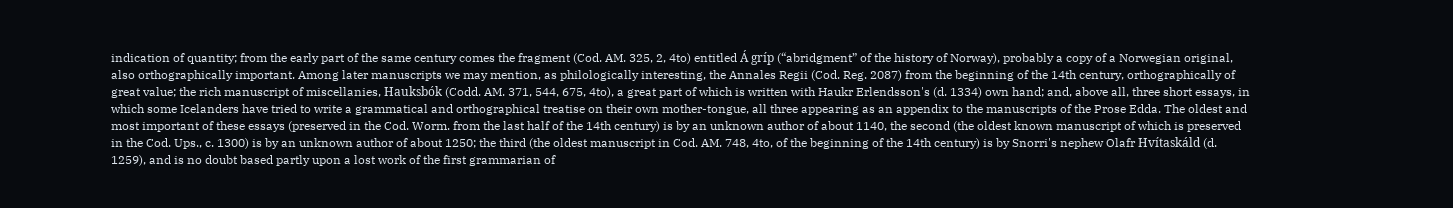indication of quantity; from the early part of the same century comes the fragment (Cod. AM. 325, 2, 4to) entitled Á gríp (“abridgment” of the history of Norway), probably a copy of a Norwegian original, also orthographically important. Among later manuscripts we may mention, as philologically interesting, the Annales Regii (Cod. Reg. 2087) from the beginning of the 14th century, orthographically of great value; the rich manuscript of miscellanies, Hauksbók (Codd. AM. 371, 544, 675, 4to), a great part of which is written with Haukr Erlendsson's (d. 1334) own hand; and, above all, three short essays, in which some Icelanders have tried to write a grammatical and orthographical treatise on their own mother-tongue, all three appearing as an appendix to the manuscripts of the Prose Edda. The oldest and most important of these essays (preserved in the Cod. Worm. from the last half of the 14th century) is by an unknown author of about 1140, the second (the oldest known manuscript of which is preserved in the Cod. Ups., c. 1300) is by an unknown author of about 1250; the third (the oldest manuscript in Cod. AM. 748, 4to, of the beginning of the 14th century) is by Snorri's nephew Olafr Hvítaskáld (d. 1259), and is no doubt based partly upon a lost work of the first grammarian of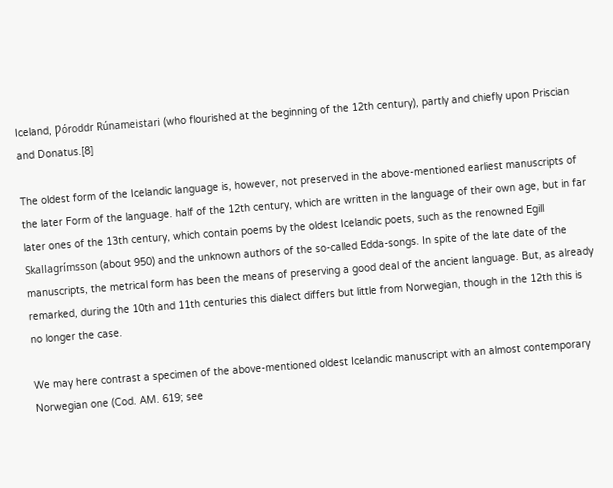Iceland, Ƿóroddr Rúnameistari (who flourished at the beginning of the 12th century), partly and chiefly upon Priscian and Donatus.[8]

The oldest form of the Icelandic language is, however, not preserved in the above-mentioned earliest manuscripts of the later Form of the language. half of the 12th century, which are written in the language of their own age, but in far later ones of the 13th century, which contain poems by the oldest Icelandic poets, such as the renowned Egill Skallagrímsson (about 950) and the unknown authors of the so-called Edda-songs. In spite of the late date of the manuscripts, the metrical form has been the means of preserving a good deal of the ancient language. But, as already remarked, during the 10th and 11th centuries this dialect differs but little from Norwegian, though in the 12th this is no longer the case.

We may here contrast a specimen of the above-mentioned oldest Icelandic manuscript with an almost contemporary Norwegian one (Cod. AM. 619; see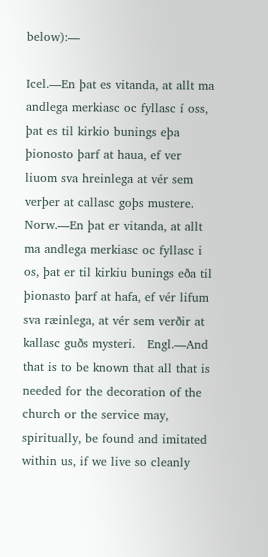below):—

Icel.—En þat es vitanda, at allt ma andlega merkiasc oc fyllasc í oss, þat es til kirkio bunings eþa þionosto þarf at haua, ef ver liuom sva hreinlega at vér sem verþer at callasc goþs mustere.   Norw.—En þat er vitanda, at allt ma andlega merkiasc oc fyllasc i os, þat er til kirkiu bunings eða til þionasto þarf at hafa, ef vér lifum sva ræinlega, at vér sem verðir at kallasc guðs mysteri.   Engl.—And that is to be known that all that is needed for the decoration of the church or the service may, spiritually, be found and imitated within us, if we live so cleanly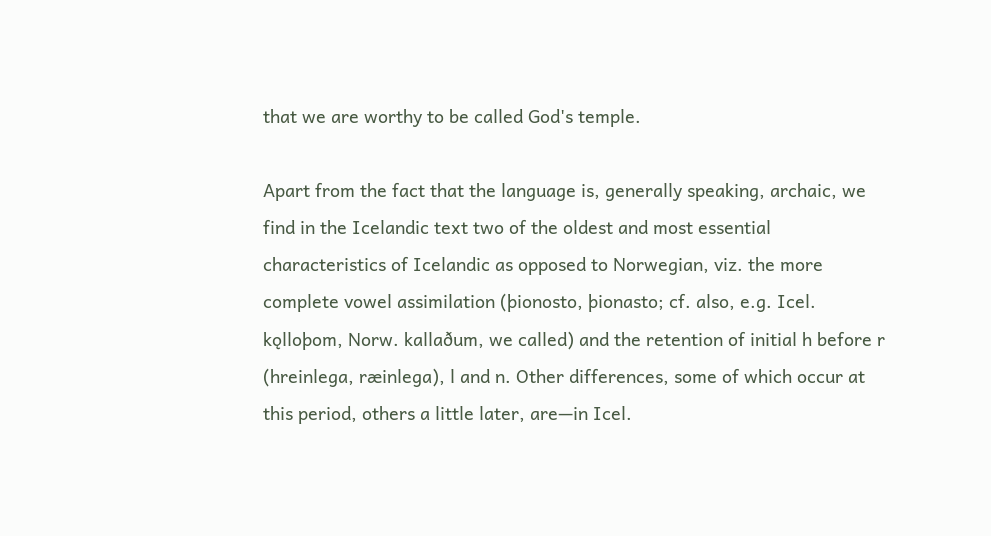that we are worthy to be called God's temple.

Apart from the fact that the language is, generally speaking, archaic, we find in the Icelandic text two of the oldest and most essential characteristics of Icelandic as opposed to Norwegian, viz. the more complete vowel assimilation (þionosto, þionasto; cf. also, e.g. Icel. kǫlloþom, Norw. kallaðum, we called) and the retention of initial h before r (hreinlega, ræinlega), l and n. Other differences, some of which occur at this period, others a little later, are—in Icel.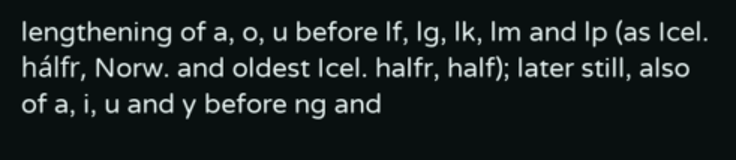lengthening of a, o, u before lf, lg, lk, lm and lp (as Icel. hálfr, Norw. and oldest Icel. halfr, half); later still, also of a, i, u and y before ng and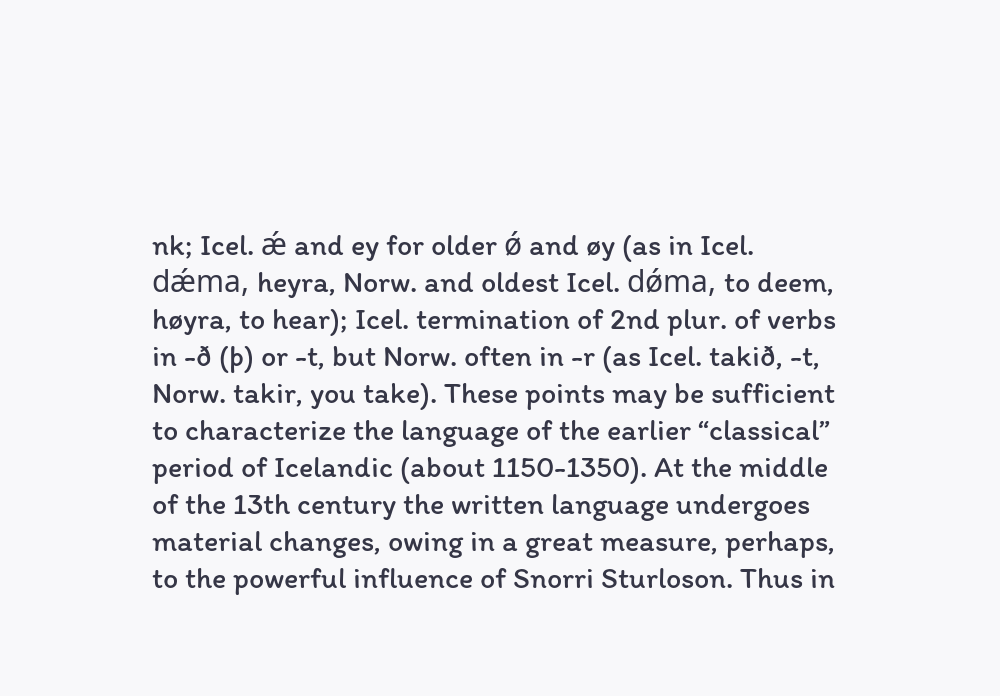nk; Icel. ǽ and ey for older ǿ and øy (as in Icel. dǽma, heyra, Norw. and oldest Icel. dǿma, to deem, høyra, to hear); Icel. termination of 2nd plur. of verbs in -ð (þ) or -t, but Norw. often in -r (as Icel. takið, -t, Norw. takir, you take). These points may be sufficient to characterize the language of the earlier “classical” period of Icelandic (about 1150-1350). At the middle of the 13th century the written language undergoes material changes, owing in a great measure, perhaps, to the powerful influence of Snorri Sturloson. Thus in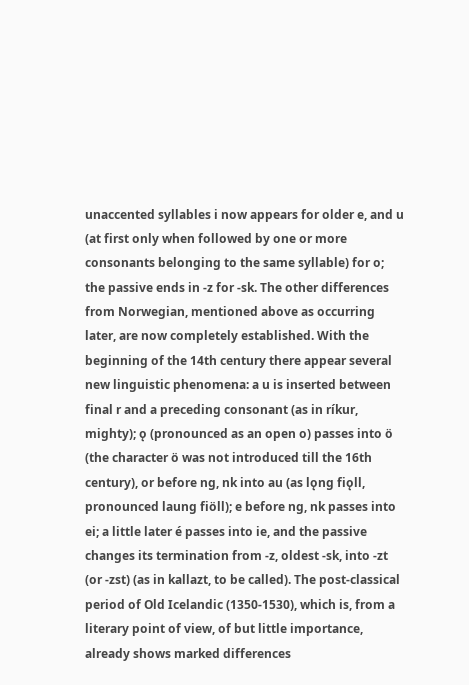unaccented syllables i now appears for older e, and u (at first only when followed by one or more consonants belonging to the same syllable) for o; the passive ends in -z for -sk. The other differences from Norwegian, mentioned above as occurring later, are now completely established. With the beginning of the 14th century there appear several new linguistic phenomena: a u is inserted between final r and a preceding consonant (as in ríkur, mighty); ǫ (pronounced as an open o) passes into ö (the character ö was not introduced till the 16th century), or before ng, nk into au (as lǫng fiǫll, pronounced laung fiöll); e before ng, nk passes into ei; a little later é passes into ie, and the passive changes its termination from -z, oldest -sk, into -zt (or -zst) (as in kallazt, to be called). The post-classical period of Old Icelandic (1350-1530), which is, from a literary point of view, of but little importance, already shows marked differences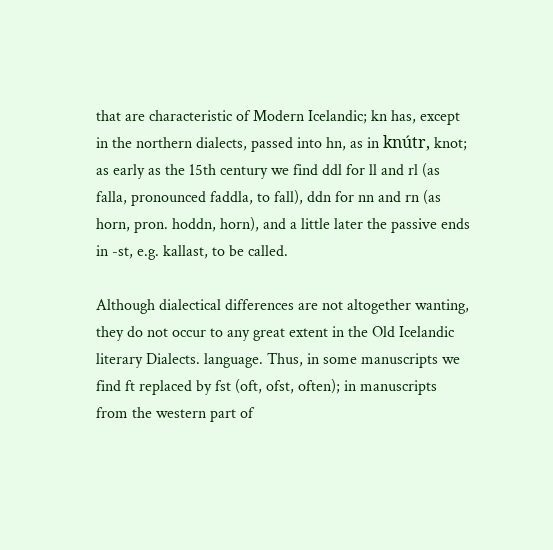that are characteristic of Modern Icelandic; kn has, except in the northern dialects, passed into hn, as in knútr, knot; as early as the 15th century we find ddl for ll and rl (as falla, pronounced faddla, to fall), ddn for nn and rn (as horn, pron. hoddn, horn), and a little later the passive ends in -st, e.g. kallast, to be called.

Although dialectical differences are not altogether wanting, they do not occur to any great extent in the Old Icelandic literary Dialects. language. Thus, in some manuscripts we find ft replaced by fst (oft, ofst, often); in manuscripts from the western part of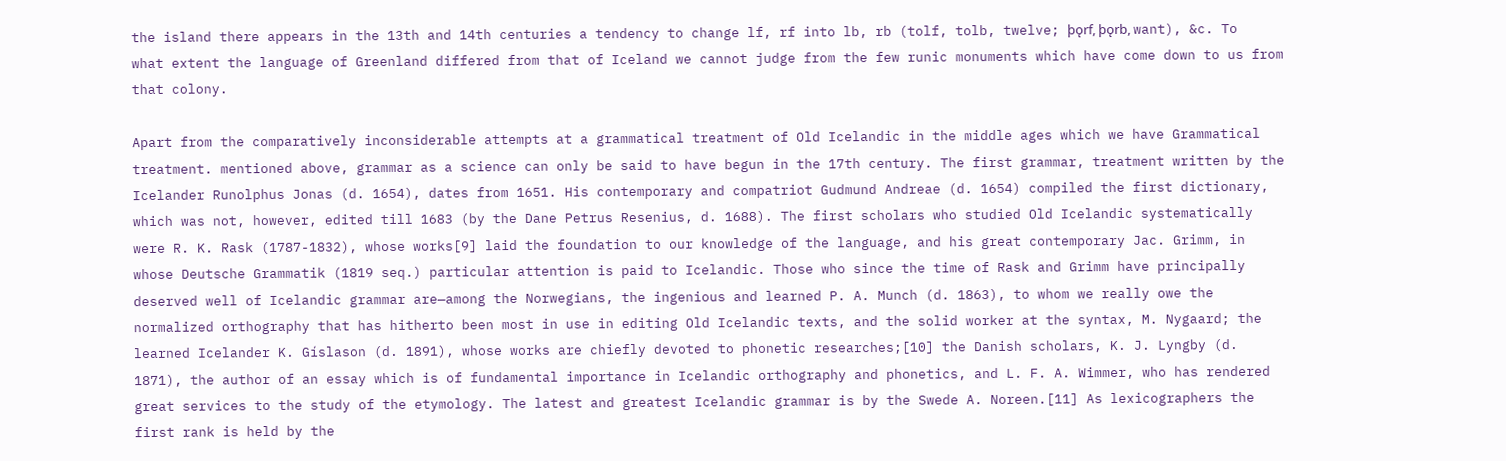the island there appears in the 13th and 14th centuries a tendency to change lf, rf into lb, rb (tolf, tolb, twelve; þǫrf, þǫrb, want), &c. To what extent the language of Greenland differed from that of Iceland we cannot judge from the few runic monuments which have come down to us from that colony.

Apart from the comparatively inconsiderable attempts at a grammatical treatment of Old Icelandic in the middle ages which we have Grammatical treatment. mentioned above, grammar as a science can only be said to have begun in the 17th century. The first grammar, treatment written by the Icelander Runolphus Jonas (d. 1654), dates from 1651. His contemporary and compatriot Gudmund Andreae (d. 1654) compiled the first dictionary, which was not, however, edited till 1683 (by the Dane Petrus Resenius, d. 1688). The first scholars who studied Old Icelandic systematically were R. K. Rask (1787-1832), whose works[9] laid the foundation to our knowledge of the language, and his great contemporary Jac. Grimm, in whose Deutsche Grammatik (1819 seq.) particular attention is paid to Icelandic. Those who since the time of Rask and Grimm have principally deserved well of Icelandic grammar are—among the Norwegians, the ingenious and learned P. A. Munch (d. 1863), to whom we really owe the normalized orthography that has hitherto been most in use in editing Old Icelandic texts, and the solid worker at the syntax, M. Nygaard; the learned Icelander K. Gíslason (d. 1891), whose works are chiefly devoted to phonetic researches;[10] the Danish scholars, K. J. Lyngby (d. 1871), the author of an essay which is of fundamental importance in Icelandic orthography and phonetics, and L. F. A. Wimmer, who has rendered great services to the study of the etymology. The latest and greatest Icelandic grammar is by the Swede A. Noreen.[11] As lexicographers the first rank is held by the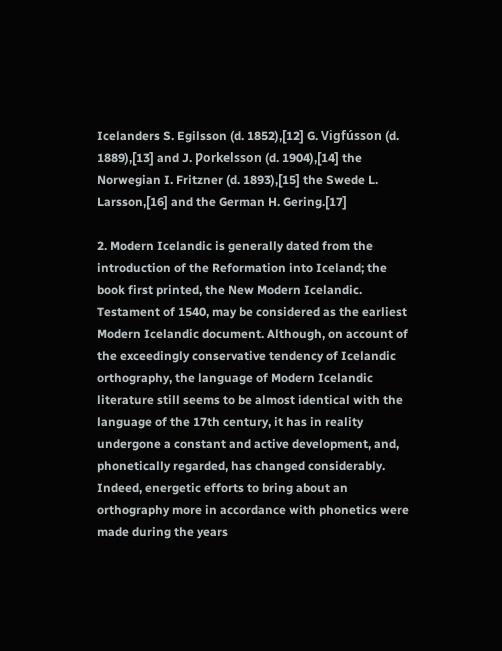Icelanders S. Egilsson (d. 1852),[12] G. Vigfússon (d. 1889),[13] and J. Ƿorkelsson (d. 1904),[14] the Norwegian I. Fritzner (d. 1893),[15] the Swede L. Larsson,[16] and the German H. Gering.[17]

2. Modern Icelandic is generally dated from the introduction of the Reformation into Iceland; the book first printed, the New Modern Icelandic. Testament of 1540, may be considered as the earliest Modern Icelandic document. Although, on account of the exceedingly conservative tendency of Icelandic orthography, the language of Modern Icelandic literature still seems to be almost identical with the language of the 17th century, it has in reality undergone a constant and active development, and, phonetically regarded, has changed considerably. Indeed, energetic efforts to bring about an orthography more in accordance with phonetics were made during the years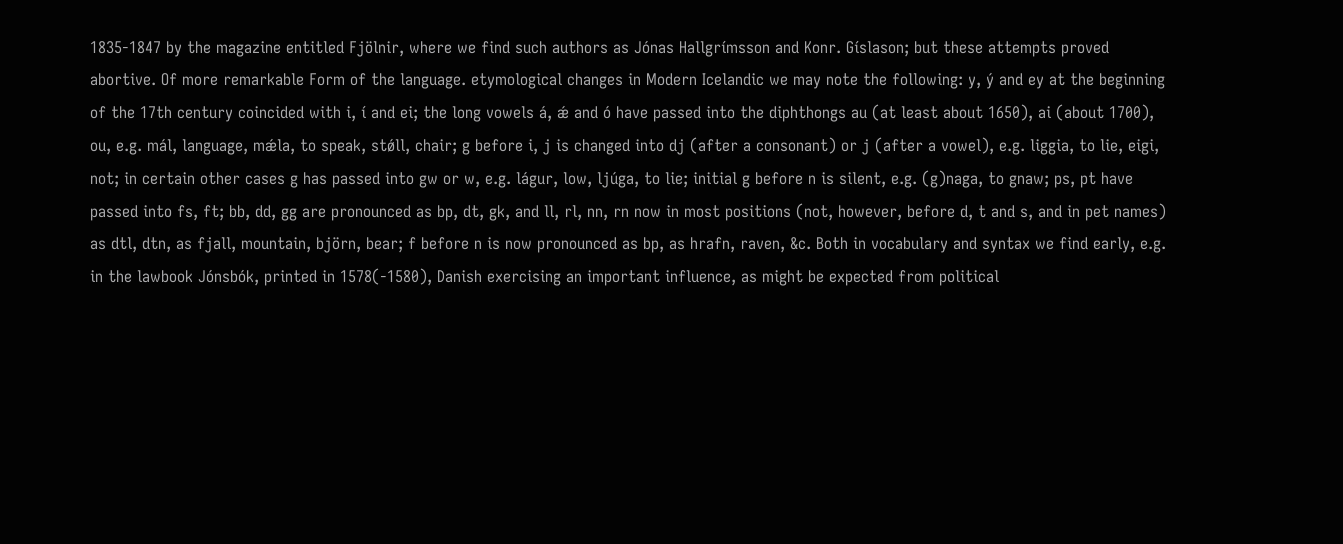1835-1847 by the magazine entitled Fjölnir, where we find such authors as Jónas Hallgrímsson and Konr. Gíslason; but these attempts proved abortive. Of more remarkable Form of the language. etymological changes in Modern Icelandic we may note the following: y, ý and ey at the beginning of the 17th century coincided with i, í and ei; the long vowels á, ǽ and ó have passed into the diphthongs au (at least about 1650), ai (about 1700), ou, e.g. mál, language, mǽla, to speak, stǿll, chair; g before i, j is changed into dj (after a consonant) or j (after a vowel), e.g. liggia, to lie, eigi, not; in certain other cases g has passed into gw or w, e.g. lágur, low, ljúga, to lie; initial g before n is silent, e.g. (g)naga, to gnaw; ps, pt have passed into fs, ft; bb, dd, gg are pronounced as bp, dt, gk, and ll, rl, nn, rn now in most positions (not, however, before d, t and s, and in pet names) as dtl, dtn, as fjall, mountain, björn, bear; f before n is now pronounced as bp, as hrafn, raven, &c. Both in vocabulary and syntax we find early, e.g. in the lawbook Jónsbók, printed in 1578(-1580), Danish exercising an important influence, as might be expected from political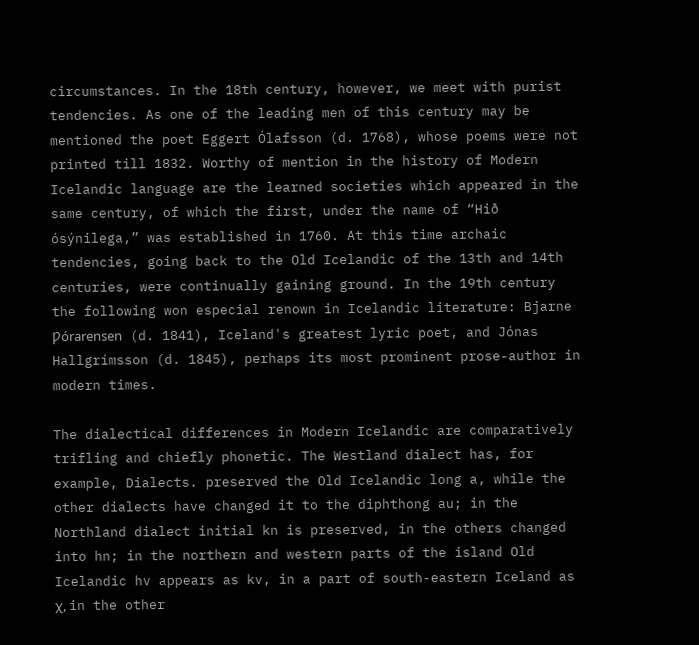circumstances. In the 18th century, however, we meet with purist tendencies. As one of the leading men of this century may be mentioned the poet Eggert Ólafsson (d. 1768), whose poems were not printed till 1832. Worthy of mention in the history of Modern Icelandic language are the learned societies which appeared in the same century, of which the first, under the name of “Hið ósýnilega,” was established in 1760. At this time archaic tendencies, going back to the Old Icelandic of the 13th and 14th centuries, were continually gaining ground. In the 19th century the following won especial renown in Icelandic literature: Bjarne Ƿórarensen (d. 1841), Iceland's greatest lyric poet, and Jónas Hallgrímsson (d. 1845), perhaps its most prominent prose-author in modern times.

The dialectical differences in Modern Icelandic are comparatively trifling and chiefly phonetic. The Westland dialect has, for example, Dialects. preserved the Old Icelandic long a, while the other dialects have changed it to the diphthong au; in the Northland dialect initial kn is preserved, in the others changed into hn; in the northern and western parts of the island Old Icelandic hv appears as kv, in a part of south-eastern Iceland as χ, in the other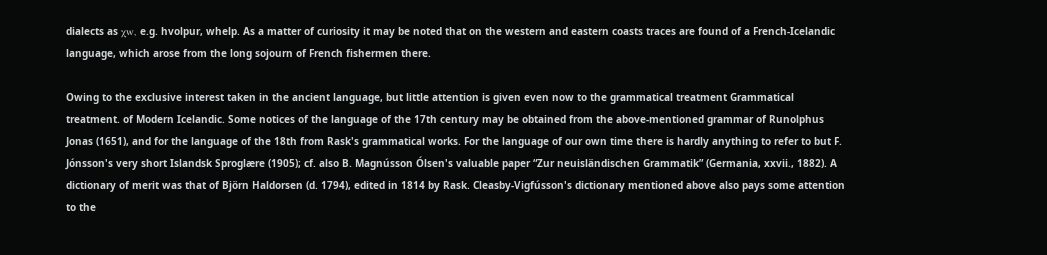dialects as χw, e.g. hvolpur, whelp. As a matter of curiosity it may be noted that on the western and eastern coasts traces are found of a French-Icelandic language, which arose from the long sojourn of French fishermen there.

Owing to the exclusive interest taken in the ancient language, but little attention is given even now to the grammatical treatment Grammatical treatment. of Modern Icelandic. Some notices of the language of the 17th century may be obtained from the above-mentioned grammar of Runolphus Jonas (1651), and for the language of the 18th from Rask's grammatical works. For the language of our own time there is hardly anything to refer to but F. Jónsson's very short Islandsk Sproglære (1905); cf. also B. Magnússon Ólsen's valuable paper “Zur neuisländischen Grammatik” (Germania, xxvii., 1882). A dictionary of merit was that of Björn Haldorsen (d. 1794), edited in 1814 by Rask. Cleasby-Vigfússon's dictionary mentioned above also pays some attention to the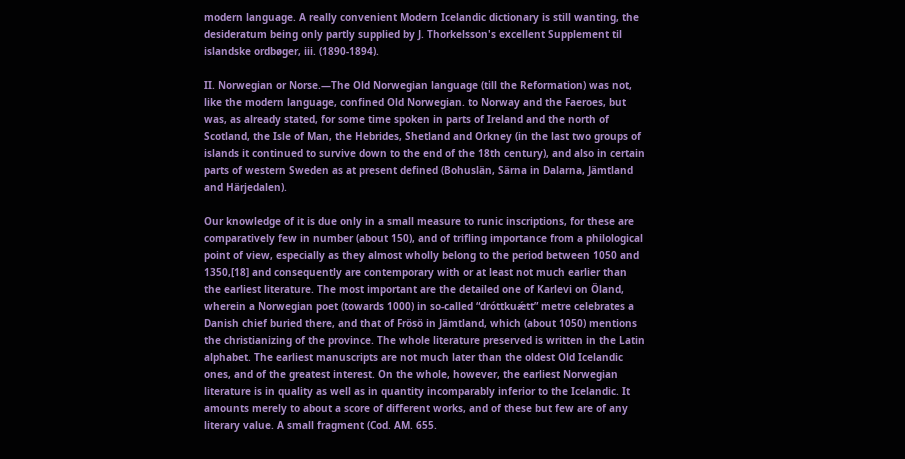modern language. A really convenient Modern Icelandic dictionary is still wanting, the desideratum being only partly supplied by J. Thorkelsson's excellent Supplement til islandske ordbøger, iii. (1890-1894).

II. Norwegian or Norse.—The Old Norwegian language (till the Reformation) was not, like the modern language, confined Old Norwegian. to Norway and the Faeroes, but was, as already stated, for some time spoken in parts of Ireland and the north of Scotland, the Isle of Man, the Hebrides, Shetland and Orkney (in the last two groups of islands it continued to survive down to the end of the 18th century), and also in certain parts of western Sweden as at present defined (Bohuslän, Särna in Dalarna, Jämtland and Härjedalen).

Our knowledge of it is due only in a small measure to runic inscriptions, for these are comparatively few in number (about 150), and of trifling importance from a philological point of view, especially as they almost wholly belong to the period between 1050 and 1350,[18] and consequently are contemporary with or at least not much earlier than the earliest literature. The most important are the detailed one of Karlevi on Öland, wherein a Norwegian poet (towards 1000) in so-called “dróttkuǽtt” metre celebrates a Danish chief buried there, and that of Frösö in Jämtland, which (about 1050) mentions the christianizing of the province. The whole literature preserved is written in the Latin alphabet. The earliest manuscripts are not much later than the oldest Old Icelandic ones, and of the greatest interest. On the whole, however, the earliest Norwegian literature is in quality as well as in quantity incomparably inferior to the Icelandic. It amounts merely to about a score of different works, and of these but few are of any literary value. A small fragment (Cod. AM. 655.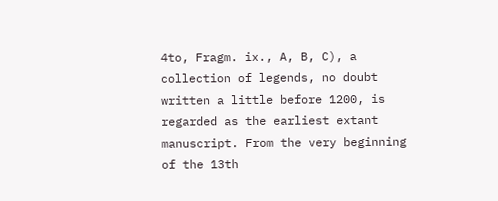4to, Fragm. ix., A, B, C), a collection of legends, no doubt written a little before 1200, is regarded as the earliest extant manuscript. From the very beginning of the 13th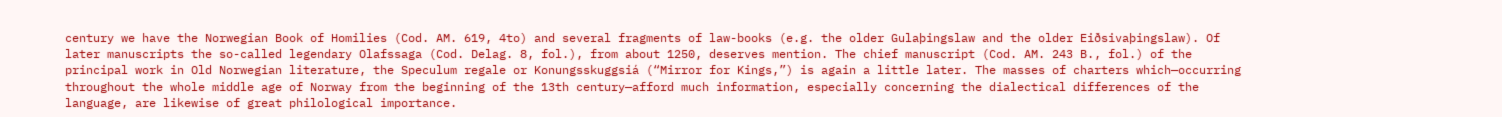century we have the Norwegian Book of Homilies (Cod. AM. 619, 4to) and several fragments of law-books (e.g. the older Gulaþingslaw and the older Eiðsivaþingslaw). Of later manuscripts the so-called legendary Olafssaga (Cod. Delag. 8, fol.), from about 1250, deserves mention. The chief manuscript (Cod. AM. 243 B., fol.) of the principal work in Old Norwegian literature, the Speculum regale or Konungsskuggsiá (“Mirror for Kings,”) is again a little later. The masses of charters which—occurring throughout the whole middle age of Norway from the beginning of the 13th century—afford much information, especially concerning the dialectical differences of the language, are likewise of great philological importance.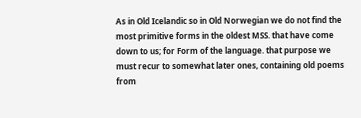As in Old Icelandic so in Old Norwegian we do not find the most primitive forms in the oldest MSS. that have come down to us; for Form of the language. that purpose we must recur to somewhat later ones, containing old poems from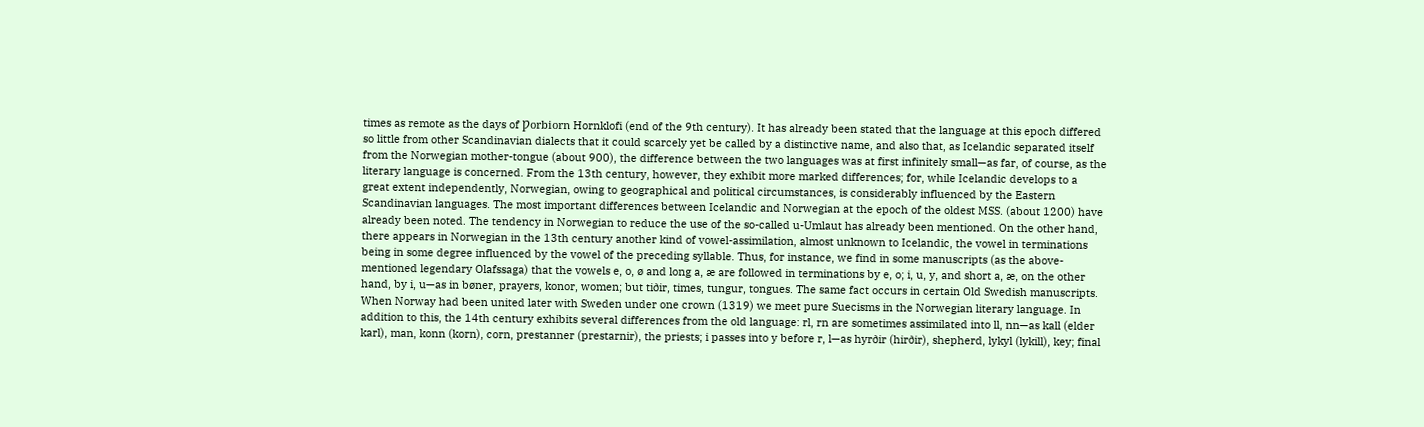times as remote as the days of Ƿorbiorn Hornklofi (end of the 9th century). It has already been stated that the language at this epoch differed so little from other Scandinavian dialects that it could scarcely yet be called by a distinctive name, and also that, as Icelandic separated itself from the Norwegian mother-tongue (about 900), the difference between the two languages was at first infinitely small—as far, of course, as the literary language is concerned. From the 13th century, however, they exhibit more marked differences; for, while Icelandic develops to a great extent independently, Norwegian, owing to geographical and political circumstances, is considerably influenced by the Eastern Scandinavian languages. The most important differences between Icelandic and Norwegian at the epoch of the oldest MSS. (about 1200) have already been noted. The tendency in Norwegian to reduce the use of the so-called u-Umlaut has already been mentioned. On the other hand, there appears in Norwegian in the 13th century another kind of vowel-assimilation, almost unknown to Icelandic, the vowel in terminations being in some degree influenced by the vowel of the preceding syllable. Thus, for instance, we find in some manuscripts (as the above-mentioned legendary Olafssaga) that the vowels e, o, ø and long a, æ are followed in terminations by e, o; i, u, y, and short a, æ, on the other hand, by i, u—as in bøner, prayers, konor, women; but tiðir, times, tungur, tongues. The same fact occurs in certain Old Swedish manuscripts. When Norway had been united later with Sweden under one crown (1319) we meet pure Suecisms in the Norwegian literary language. In addition to this, the 14th century exhibits several differences from the old language: rl, rn are sometimes assimilated into ll, nn—as kall (elder karl), man, konn (korn), corn, prestanner (prestarnir), the priests; i passes into y before r, l—as hyrðir (hirðir), shepherd, lykyl (lykill), key; final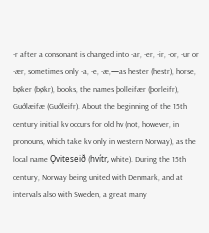-r after a consonant is changed into -ar, -er, -ir, -or, -ur or -ær, sometimes only -a, -e, -æ,—as hester (hestr), horse, bøker (bøkr), books, the names þolleifær (þorleifr), Guðlæifæ (Guðleifr). About the beginning of the 15th century initial kv occurs for old hv (not, however, in pronouns, which take kv only in western Norway), as the local name Ǫviteseið (hvítr, white). During the 15th century, Norway being united with Denmark, and at intervals also with Sweden, a great many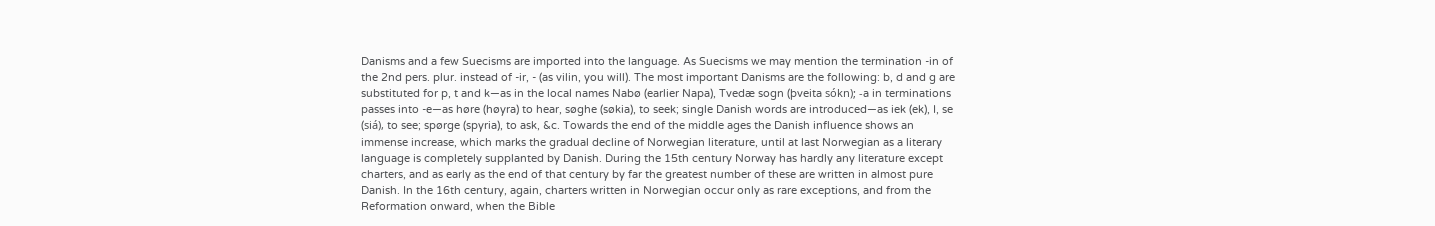Danisms and a few Suecisms are imported into the language. As Suecisms we may mention the termination -in of the 2nd pers. plur. instead of -ir, - (as vilin, you will). The most important Danisms are the following: b, d and g are substituted for p, t and k—as in the local names Nabø (earlier Napa), Tvedæ sogn (þveita sókn); -a in terminations passes into -e—as høre (høyra) to hear, søghe (søkia), to seek; single Danish words are introduced—as iek (ek), I, se (siá), to see; spørge (spyria), to ask, &c. Towards the end of the middle ages the Danish influence shows an immense increase, which marks the gradual decline of Norwegian literature, until at last Norwegian as a literary language is completely supplanted by Danish. During the 15th century Norway has hardly any literature except charters, and as early as the end of that century by far the greatest number of these are written in almost pure Danish. In the 16th century, again, charters written in Norwegian occur only as rare exceptions, and from the Reformation onward, when the Bible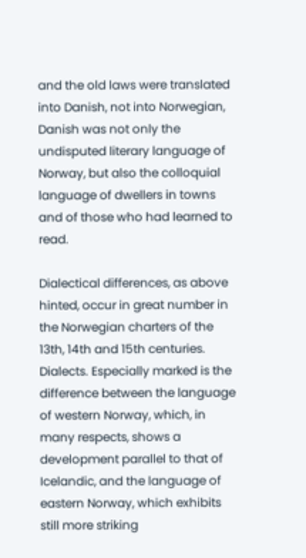and the old laws were translated into Danish, not into Norwegian, Danish was not only the undisputed literary language of Norway, but also the colloquial language of dwellers in towns and of those who had learned to read.

Dialectical differences, as above hinted, occur in great number in the Norwegian charters of the 13th, 14th and 15th centuries. Dialects. Especially marked is the difference between the language of western Norway, which, in many respects, shows a development parallel to that of Icelandic, and the language of eastern Norway, which exhibits still more striking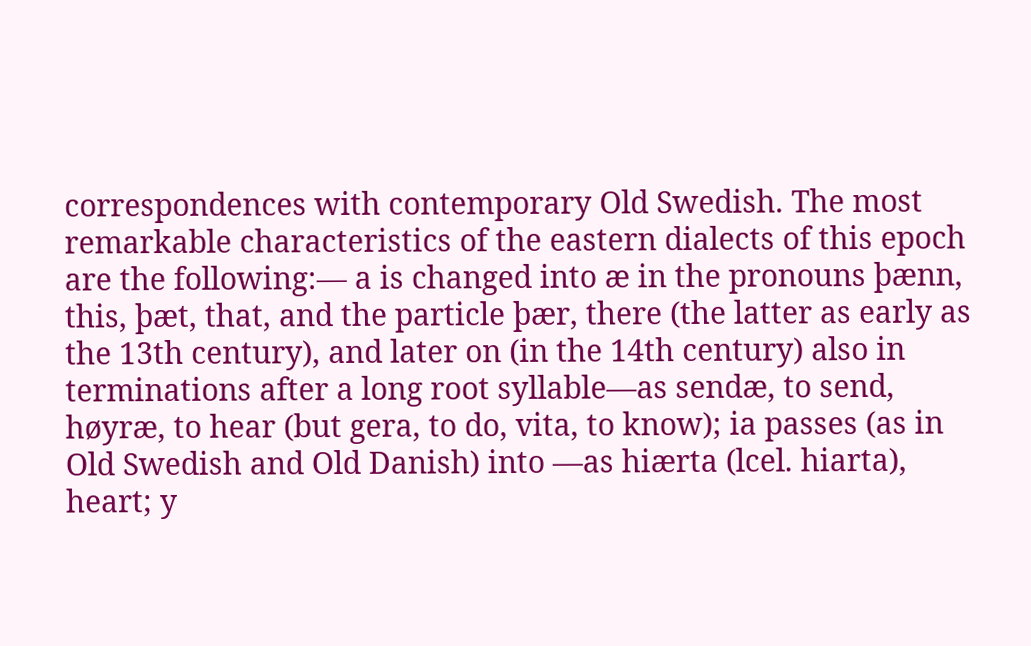correspondences with contemporary Old Swedish. The most remarkable characteristics of the eastern dialects of this epoch are the following:— a is changed into æ in the pronouns þænn, this, þæt, that, and the particle þær, there (the latter as early as the 13th century), and later on (in the 14th century) also in terminations after a long root syllable—as sendæ, to send, høyræ, to hear (but gera, to do, vita, to know); ia passes (as in Old Swedish and Old Danish) into —as hiærta (lcel. hiarta), heart; y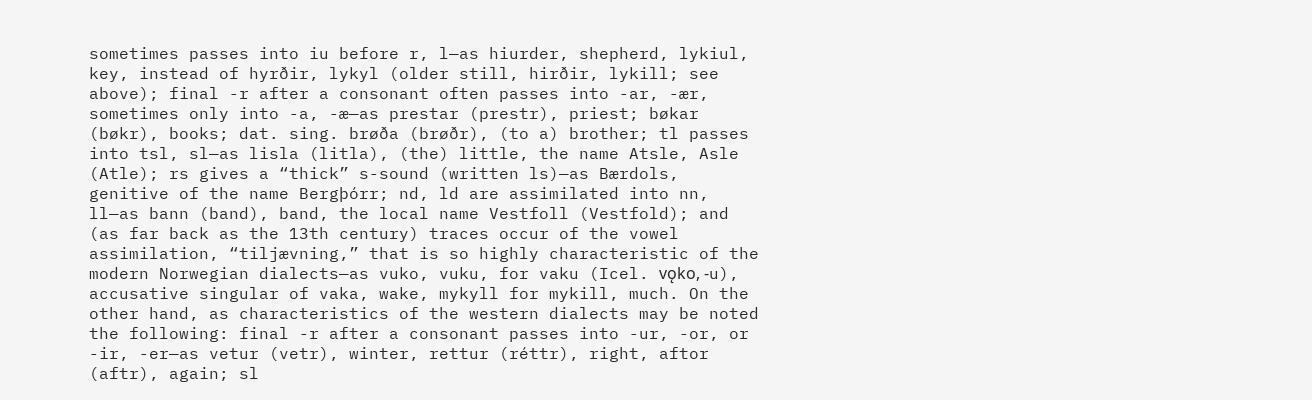sometimes passes into iu before r, l—as hiurder, shepherd, lykiul, key, instead of hyrðir, lykyl (older still, hirðir, lykill; see above); final -r after a consonant often passes into -ar, -ær, sometimes only into -a, -æ—as prestar (prestr), priest; bøkar (bøkr), books; dat. sing. brøða (brøðr), (to a) brother; tl passes into tsl, sl—as lisla (litla), (the) little, the name Atsle, Asle (Atle); rs gives a “thick” s-sound (written ls)—as Bærdols, genitive of the name Bergþórr; nd, ld are assimilated into nn, ll—as bann (band), band, the local name Vestfoll (Vestfold); and (as far back as the 13th century) traces occur of the vowel assimilation, “tiljævning,” that is so highly characteristic of the modern Norwegian dialects—as vuko, vuku, for vaku (Icel. vǫko, -u), accusative singular of vaka, wake, mykyll for mykill, much. On the other hand, as characteristics of the western dialects may be noted the following: final -r after a consonant passes into -ur, -or, or -ir, -er—as vetur (vetr), winter, rettur (réttr), right, aftor (aftr), again; sl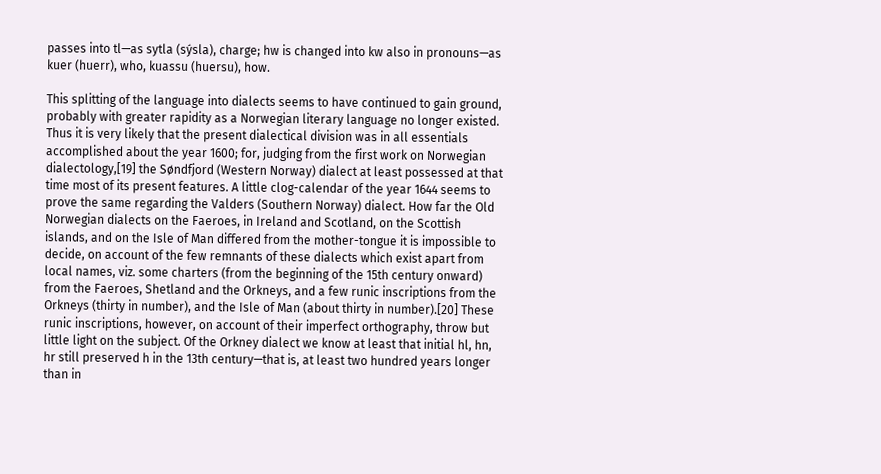passes into tl—as sytla (sýsla), charge; hw is changed into kw also in pronouns—as kuer (huerr), who, kuassu (huersu), how.

This splitting of the language into dialects seems to have continued to gain ground, probably with greater rapidity as a Norwegian literary language no longer existed. Thus it is very likely that the present dialectical division was in all essentials accomplished about the year 1600; for, judging from the first work on Norwegian dialectology,[19] the Søndfjord (Western Norway) dialect at least possessed at that time most of its present features. A little clog-calendar of the year 1644 seems to prove the same regarding the Valders (Southern Norway) dialect. How far the Old Norwegian dialects on the Faeroes, in Ireland and Scotland, on the Scottish islands, and on the Isle of Man differed from the mother-tongue it is impossible to decide, on account of the few remnants of these dialects which exist apart from local names, viz. some charters (from the beginning of the 15th century onward) from the Faeroes, Shetland and the Orkneys, and a few runic inscriptions from the Orkneys (thirty in number), and the Isle of Man (about thirty in number).[20] These runic inscriptions, however, on account of their imperfect orthography, throw but little light on the subject. Of the Orkney dialect we know at least that initial hl, hn, hr still preserved h in the 13th century—that is, at least two hundred years longer than in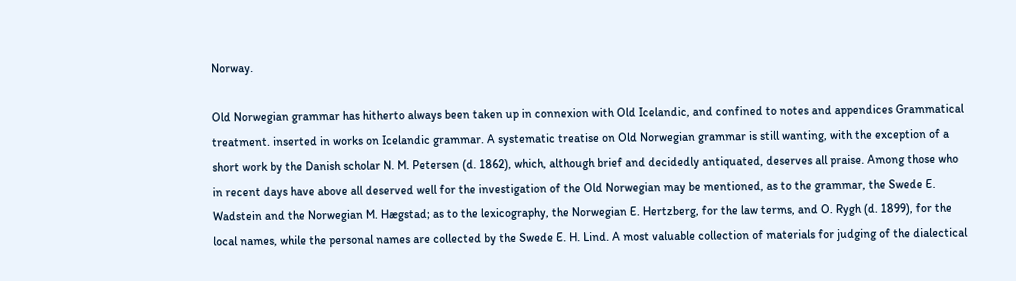Norway.

Old Norwegian grammar has hitherto always been taken up in connexion with Old Icelandic, and confined to notes and appendices Grammatical treatment. inserted in works on Icelandic grammar. A systematic treatise on Old Norwegian grammar is still wanting, with the exception of a short work by the Danish scholar N. M. Petersen (d. 1862), which, although brief and decidedly antiquated, deserves all praise. Among those who in recent days have above all deserved well for the investigation of the Old Norwegian may be mentioned, as to the grammar, the Swede E. Wadstein and the Norwegian M. Hægstad; as to the lexicography, the Norwegian E. Hertzberg, for the law terms, and O. Rygh (d. 1899), for the local names, while the personal names are collected by the Swede E. H. Lind. A most valuable collection of materials for judging of the dialectical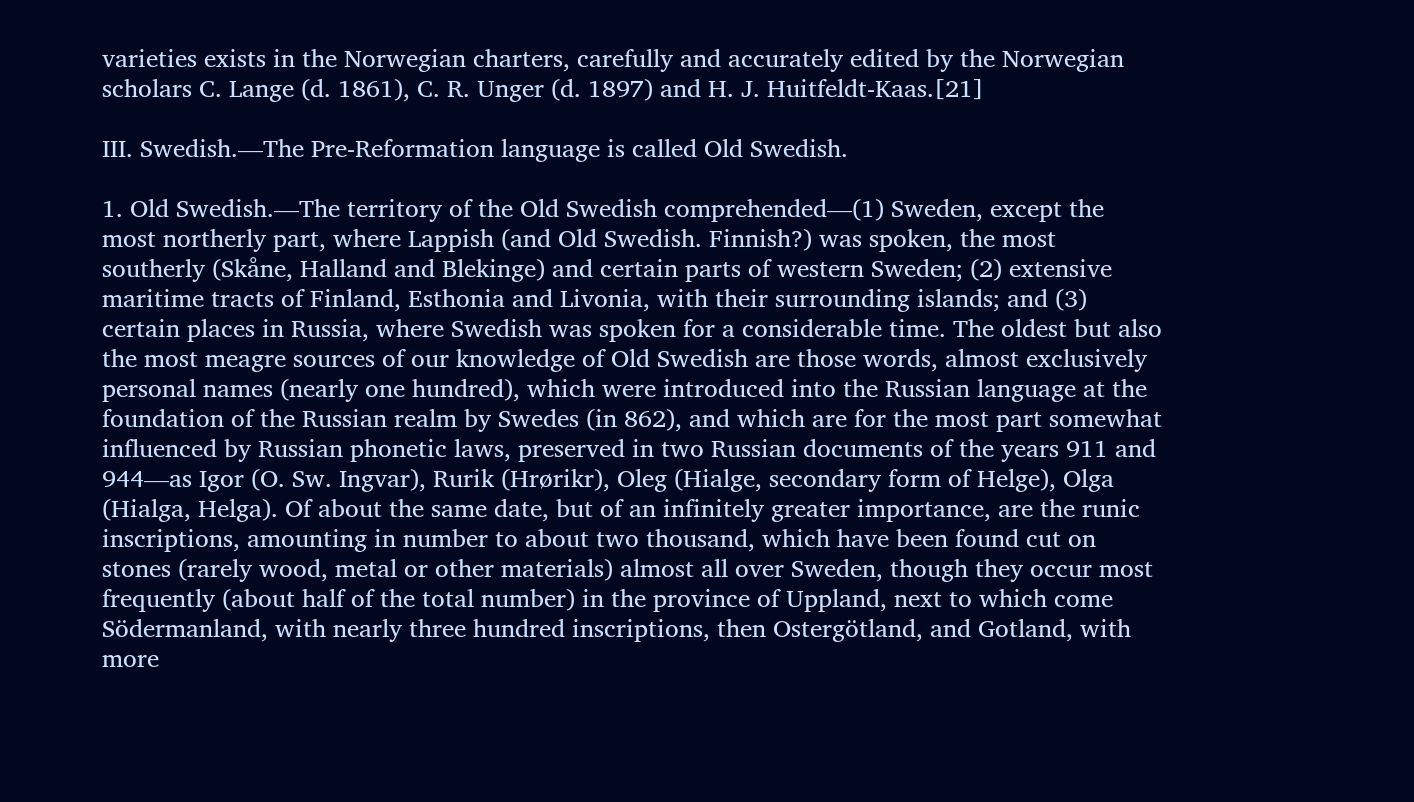varieties exists in the Norwegian charters, carefully and accurately edited by the Norwegian scholars C. Lange (d. 1861), C. R. Unger (d. 1897) and H. J. Huitfeldt-Kaas.[21]

III. Swedish.—The Pre-Reformation language is called Old Swedish.

1. Old Swedish.—The territory of the Old Swedish comprehended—(1) Sweden, except the most northerly part, where Lappish (and Old Swedish. Finnish?) was spoken, the most southerly (Skåne, Halland and Blekinge) and certain parts of western Sweden; (2) extensive maritime tracts of Finland, Esthonia and Livonia, with their surrounding islands; and (3) certain places in Russia, where Swedish was spoken for a considerable time. The oldest but also the most meagre sources of our knowledge of Old Swedish are those words, almost exclusively personal names (nearly one hundred), which were introduced into the Russian language at the foundation of the Russian realm by Swedes (in 862), and which are for the most part somewhat influenced by Russian phonetic laws, preserved in two Russian documents of the years 911 and 944—as Igor (O. Sw. Ingvar), Rurik (Hrørikr), Oleg (Hialge, secondary form of Helge), Olga (Hialga, Helga). Of about the same date, but of an infinitely greater importance, are the runic inscriptions, amounting in number to about two thousand, which have been found cut on stones (rarely wood, metal or other materials) almost all over Sweden, though they occur most frequently (about half of the total number) in the province of Uppland, next to which come Södermanland, with nearly three hundred inscriptions, then Ostergötland, and Gotland, with more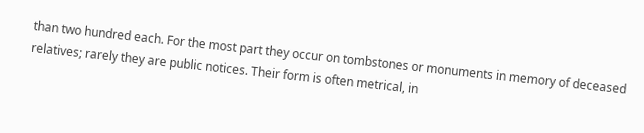than two hundred each. For the most part they occur on tombstones or monuments in memory of deceased relatives; rarely they are public notices. Their form is often metrical, in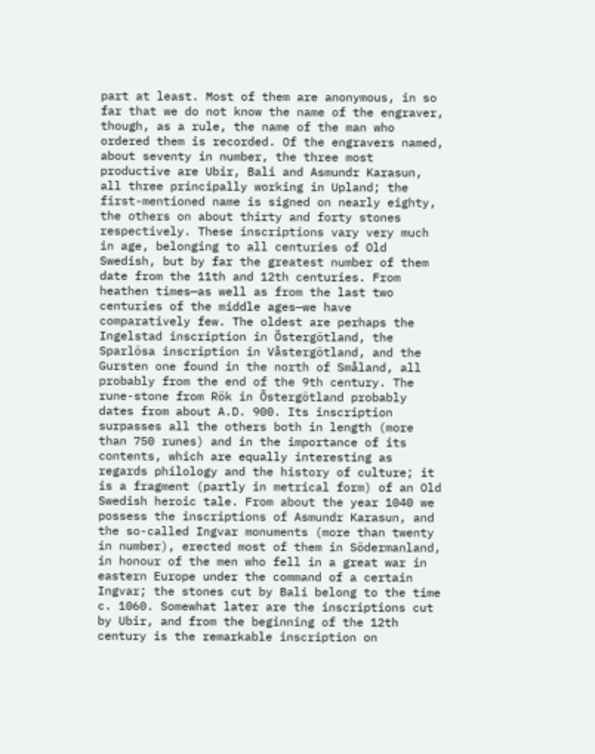part at least. Most of them are anonymous, in so far that we do not know the name of the engraver, though, as a rule, the name of the man who ordered them is recorded. Of the engravers named, about seventy in number, the three most productive are Ubir, Bali and Asmundr Karasun, all three principally working in Upland; the first-mentioned name is signed on nearly eighty, the others on about thirty and forty stones respectively. These inscriptions vary very much in age, belonging to all centuries of Old Swedish, but by far the greatest number of them date from the 11th and 12th centuries. From heathen times—as well as from the last two centuries of the middle ages—we have comparatively few. The oldest are perhaps the Ingelstad inscription in Östergötland, the Sparlösa inscription in Våstergötland, and the Gursten one found in the north of Småland, all probably from the end of the 9th century. The rune-stone from Rök in Östergötland probably dates from about A.D. 900. Its inscription surpasses all the others both in length (more than 750 runes) and in the importance of its contents, which are equally interesting as regards philology and the history of culture; it is a fragment (partly in metrical form) of an Old Swedish heroic tale. From about the year 1040 we possess the inscriptions of Asmundr Karasun, and the so-called Ingvar monuments (more than twenty in number), erected most of them in Södermanland, in honour of the men who fell in a great war in eastern Europe under the command of a certain Ingvar; the stones cut by Bali belong to the time c. 1060. Somewhat later are the inscriptions cut by Ubir, and from the beginning of the 12th century is the remarkable inscription on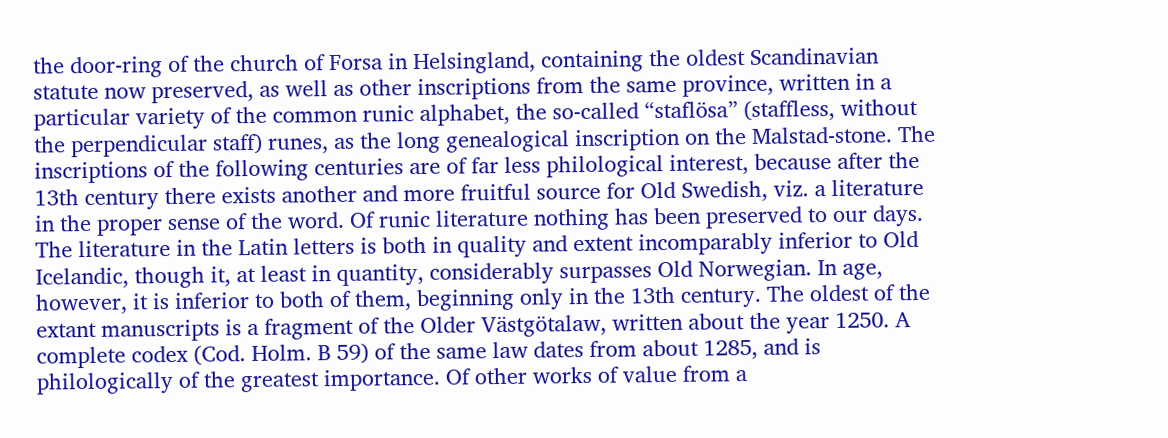the door-ring of the church of Forsa in Helsingland, containing the oldest Scandinavian statute now preserved, as well as other inscriptions from the same province, written in a particular variety of the common runic alphabet, the so-called “staflösa” (staffless, without the perpendicular staff) runes, as the long genealogical inscription on the Malstad-stone. The inscriptions of the following centuries are of far less philological interest, because after the 13th century there exists another and more fruitful source for Old Swedish, viz. a literature in the proper sense of the word. Of runic literature nothing has been preserved to our days. The literature in the Latin letters is both in quality and extent incomparably inferior to Old Icelandic, though it, at least in quantity, considerably surpasses Old Norwegian. In age, however, it is inferior to both of them, beginning only in the 13th century. The oldest of the extant manuscripts is a fragment of the Older Västgötalaw, written about the year 1250. A complete codex (Cod. Holm. B 59) of the same law dates from about 1285, and is philologically of the greatest importance. Of other works of value from a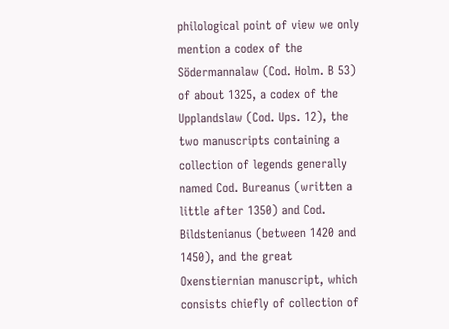philological point of view we only mention a codex of the Södermannalaw (Cod. Holm. B 53) of about 1325, a codex of the Upplandslaw (Cod. Ups. 12), the two manuscripts containing a collection of legends generally named Cod. Bureanus (written a little after 1350) and Cod. Bildstenianus (between 1420 and 1450), and the great Oxenstiernian manuscript, which consists chiefly of collection of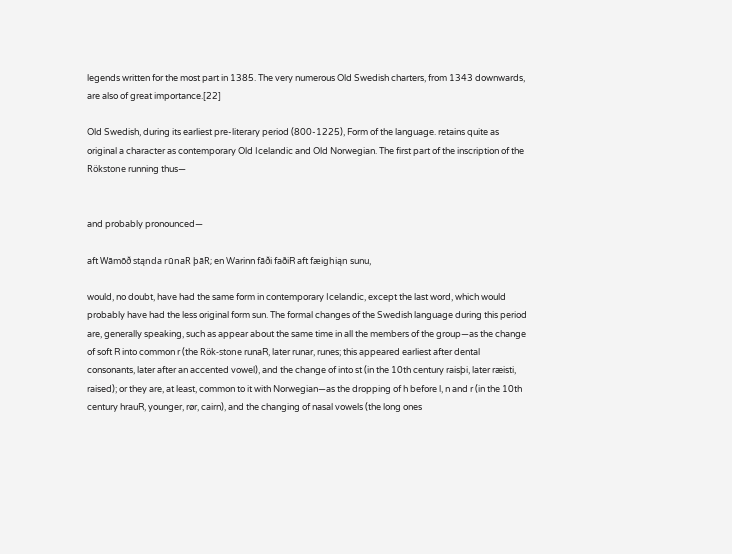legends written for the most part in 1385. The very numerous Old Swedish charters, from 1343 downwards, are also of great importance.[22]

Old Swedish, during its earliest pre-literary period (800-1225), Form of the language. retains quite as original a character as contemporary Old Icelandic and Old Norwegian. The first part of the inscription of the Rökstone running thus—


and probably pronounced—

aft Wāmōð stąnda rūnaR þāR; en Warinn fāði faðiR aft fæighiąn sunu,

would, no doubt, have had the same form in contemporary Icelandic, except the last word, which would probably have had the less original form sun. The formal changes of the Swedish language during this period are, generally speaking, such as appear about the same time in all the members of the group—as the change of soft R into common r (the Rök-stone runaR, later runar, runes; this appeared earliest after dental consonants, later after an accented vowel), and the change of into st (in the 10th century raisþi, later ræisti, raised); or they are, at least, common to it with Norwegian—as the dropping of h before l, n and r (in the 10th century hrauR, younger, rør, cairn), and the changing of nasal vowels (the long ones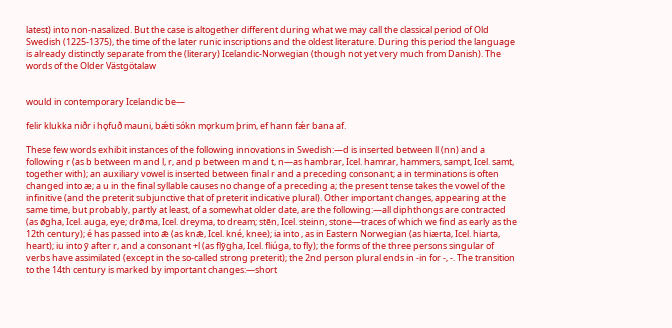latest) into non-nasalized. But the case is altogether different during what we may call the classical period of Old Swedish (1225-1375), the time of the later runic inscriptions and the oldest literature. During this period the language is already distinctly separate from the (literary) Icelandic-Norwegian (though not yet very much from Danish). The words of the Older Västgötalaw


would in contemporary Icelandic be—

felir klukka niðr i hǫfuð mauni, bǽti sókn mǫrkum þrim, ef hann fǽr bana af.

These few words exhibit instances of the following innovations in Swedish:—d is inserted between ll (nn) and a following r (as b between m and l, r, and p between m and t, n—as hambrar, Icel. hamrar, hammers, sampt, Icel. samt, together with); an auxiliary vowel is inserted between final r and a preceding consonant; a in terminations is often changed into æ; a u in the final syllable causes no change of a preceding a; the present tense takes the vowel of the infinitive (and the preterit subjunctive that of preterit indicative plural). Other important changes, appearing at the same time, but probably, partly at least, of a somewhat older date, are the following:—all diphthongs are contracted (as ø̄gha, Icel. auga, eye; drø̄ma, Icel. dreyma, to dream; stēn, Icel. steinn, stone—traces of which we find as early as the 12th century); é has passed into ǣ (as knǣ, Icel. kné, knee); ia into , as in Eastern Norwegian (as hiærta, Icel. hiarta, heart); iu into ȳ after r, and a consonant +l (as flȳgha, Icel. fliúga, to fly); the forms of the three persons singular of verbs have assimilated (except in the so-called strong preterit); the 2nd person plural ends in -in for -, -. The transition to the 14th century is marked by important changes:—short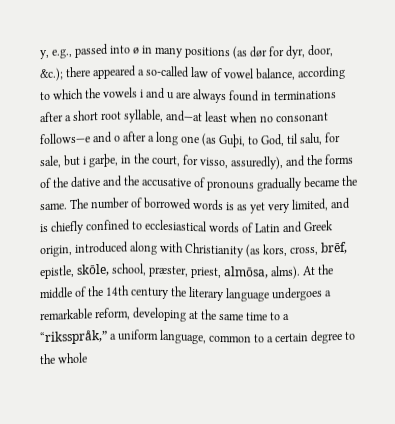y, e.g., passed into ø in many positions (as dør for dyr, door, &c.); there appeared a so-called law of vowel balance, according to which the vowels i and u are always found in terminations after a short root syllable, and—at least when no consonant follows—e and o after a long one (as Guþi, to God, til salu, for sale, but i garþe, in the court, for visso, assuredly), and the forms of the dative and the accusative of pronouns gradually became the same. The number of borrowed words is as yet very limited, and is chiefly confined to ecclesiastical words of Latin and Greek origin, introduced along with Christianity (as kors, cross, brēf, epistle, skōle, school, præster, priest, almōsa, alms). At the middle of the 14th century the literary language undergoes a remarkable reform, developing at the same time to a “riksspråk,” a uniform language, common to a certain degree to the whole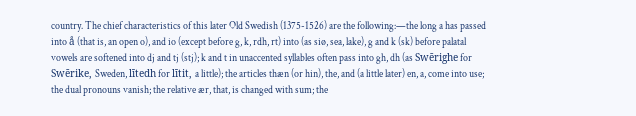country. The chief characteristics of this later Old Swedish (1375-1526) are the following:—the long a has passed into å (that is, an open o), and io (except before g, k, rdh, rt) into (as siø, sea, lake), g and k (sk) before palatal vowels are softened into dj and tj (stj); k and t in unaccented syllables often pass into gh, dh (as Swērighe for Swērike, Sweden, lītedh for lītit, a little); the articles thæn (or hin), the, and (a little later) en, a, come into use; the dual pronouns vanish; the relative ær, that, is changed with sum; the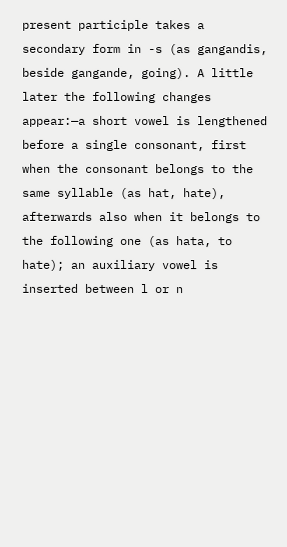present participle takes a secondary form in -s (as gangandis, beside gangande, going). A little later the following changes appear:—a short vowel is lengthened before a single consonant, first when the consonant belongs to the same syllable (as hat, hate), afterwards also when it belongs to the following one (as hata, to hate); an auxiliary vowel is inserted between l or n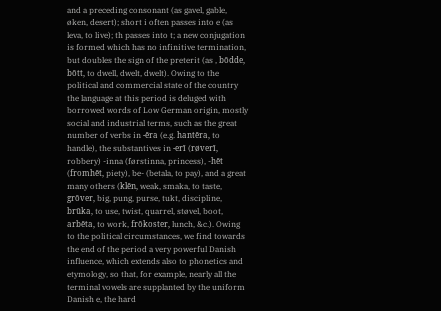and a preceding consonant (as gavel, gable, øken, desert); short i often passes into e (as leva, to live); th passes into t; a new conjugation is formed which has no infinitive termination, but doubles the sign of the preterit (as , bōdde, bōtt, to dwell, dwelt, dwelt). Owing to the political and commercial state of the country the language at this period is deluged with borrowed words of Low German origin, mostly social and industrial terms, such as the great number of verbs in -ēra (e.g. hantēra, to handle), the substantives in -erī (røverī, robbery) -inna (førstinna, princess), -hēt (fromhēt, piety), be- (betala, to pay), and a great many others (klēn, weak, smaka, to taste, grōver, big, pung, purse, tukt, discipline, brūka, to use, twist, quarrel, støvel, boot, arbēta, to work, frōkoster, lunch, &c.). Owing to the political circumstances, we find towards the end of the period a very powerful Danish influence, which extends also to phonetics and etymology, so that, for example, nearly all the terminal vowels are supplanted by the uniform Danish e, the hard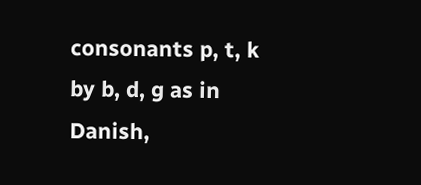consonants p, t, k by b, d, g as in Danish,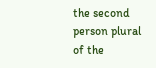the second person plural of the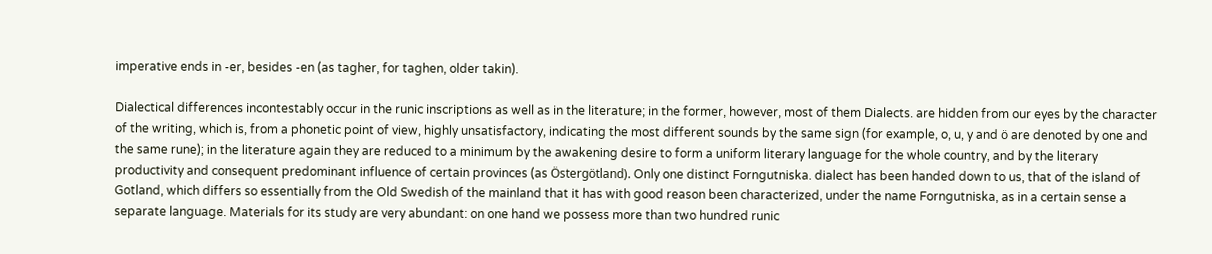imperative ends in -er, besides -en (as tagher, for taghen, older takin).

Dialectical differences incontestably occur in the runic inscriptions as well as in the literature; in the former, however, most of them Dialects. are hidden from our eyes by the character of the writing, which is, from a phonetic point of view, highly unsatisfactory, indicating the most different sounds by the same sign (for example, o, u, y and ö are denoted by one and the same rune); in the literature again they are reduced to a minimum by the awakening desire to form a uniform literary language for the whole country, and by the literary productivity and consequent predominant influence of certain provinces (as Östergötland). Only one distinct Forngutniska. dialect has been handed down to us, that of the island of Gotland, which differs so essentially from the Old Swedish of the mainland that it has with good reason been characterized, under the name Forngutniska, as in a certain sense a separate language. Materials for its study are very abundant: on one hand we possess more than two hundred runic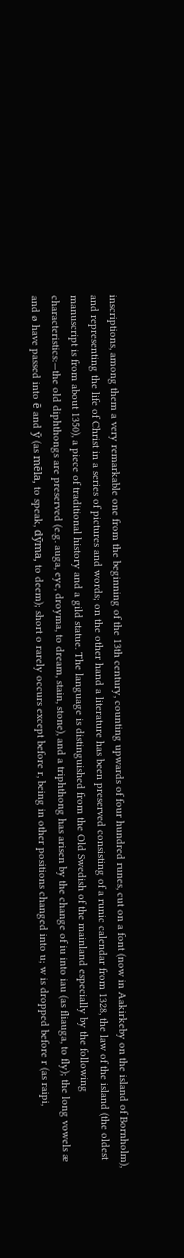inscriptions, among them a very remarkable one from the beginning of the 13th century, counting upwards of four hundred runes, cut on a font (now in Aakirkeby on the island of Bornholm), and representing the life of Christ in a series of pictures and words; on the other hand a literature has been preserved consisting of a runic calendar from 1328, the law of the island (the oldest manuscript is from about 1350), a piece of traditional history and a gild statue. The language is distinguished from the Old Swedish of the mainland especially by the following characteristics:—the old diphthongs are preserved (e.g. auga, eye, droyma, to dream, stain, stone), and a triphthong has arisen by the change of iu into iau (as fliauga, to fly); the long vowels æ and ø have passed into ē and ȳ (as mēla, to speak, dȳma, to deem); short o rarely occurs except before r, being in other positions changed into u; w is dropped before r (as raipi,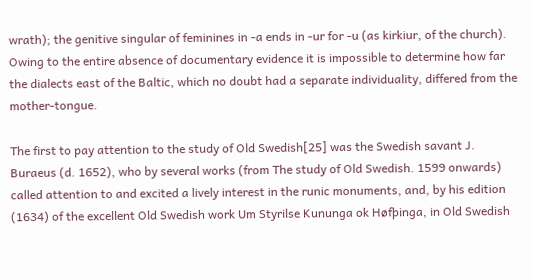wrath); the genitive singular of feminines in -a ends in -ur for -u (as kirkiur, of the church). Owing to the entire absence of documentary evidence it is impossible to determine how far the dialects east of the Baltic, which no doubt had a separate individuality, differed from the mother-tongue.

The first to pay attention to the study of Old Swedish[25] was the Swedish savant J. Buraeus (d. 1652), who by several works (from The study of Old Swedish. 1599 onwards) called attention to and excited a lively interest in the runic monuments, and, by his edition (1634) of the excellent Old Swedish work Um Styrilse Kununga ok Høfþinga, in Old Swedish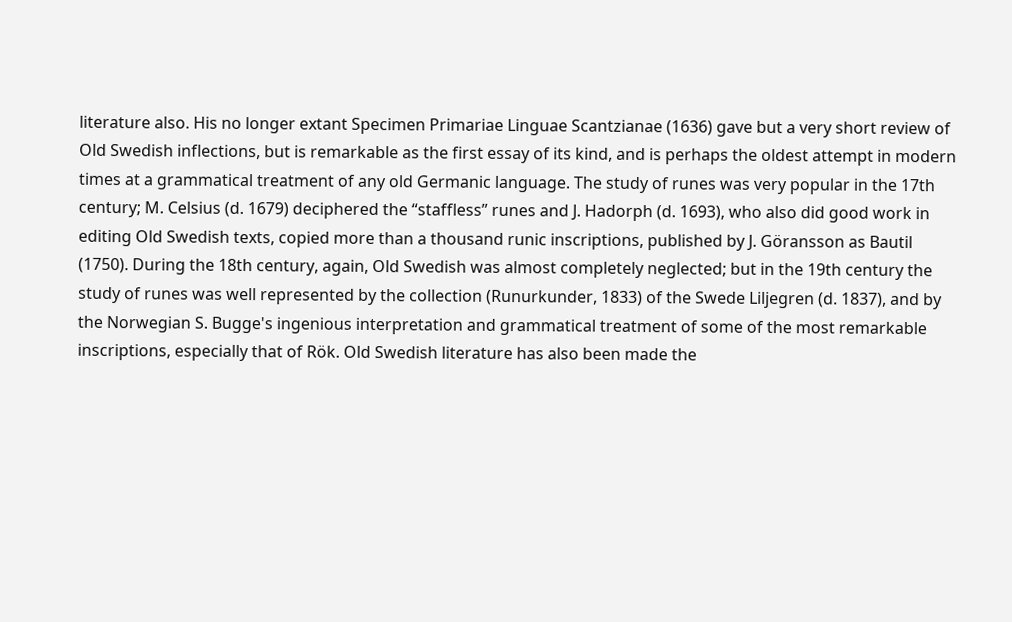literature also. His no longer extant Specimen Primariae Linguae Scantzianae (1636) gave but a very short review of Old Swedish inflections, but is remarkable as the first essay of its kind, and is perhaps the oldest attempt in modern times at a grammatical treatment of any old Germanic language. The study of runes was very popular in the 17th century; M. Celsius (d. 1679) deciphered the “staffless” runes and J. Hadorph (d. 1693), who also did good work in editing Old Swedish texts, copied more than a thousand runic inscriptions, published by J. Göransson as Bautil (1750). During the 18th century, again, Old Swedish was almost completely neglected; but in the 19th century the study of runes was well represented by the collection (Runurkunder, 1833) of the Swede Liljegren (d. 1837), and by the Norwegian S. Bugge's ingenious interpretation and grammatical treatment of some of the most remarkable inscriptions, especially that of Rök. Old Swedish literature has also been made the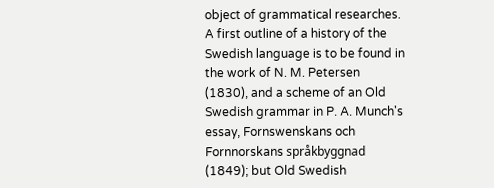object of grammatical researches. A first outline of a history of the Swedish language is to be found in the work of N. M. Petersen (1830), and a scheme of an Old Swedish grammar in P. A. Munch's essay, Fornswenskans och Fornnorskans språkbyggnad (1849); but Old Swedish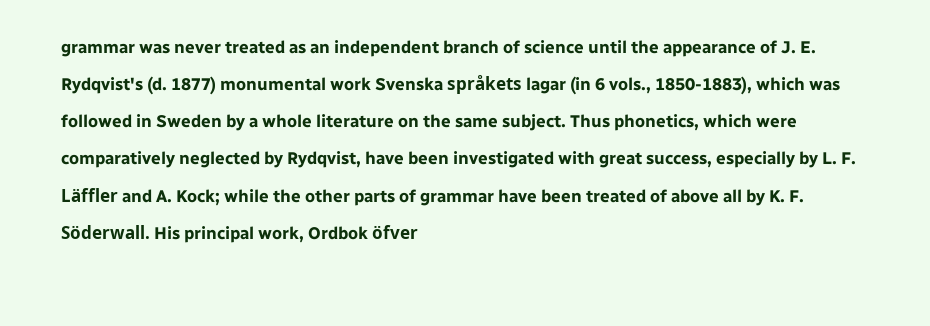grammar was never treated as an independent branch of science until the appearance of J. E. Rydqvist's (d. 1877) monumental work Svenska språkets lagar (in 6 vols., 1850-1883), which was followed in Sweden by a whole literature on the same subject. Thus phonetics, which were comparatively neglected by Rydqvist, have been investigated with great success, especially by L. F. Läffler and A. Kock; while the other parts of grammar have been treated of above all by K. F. Söderwall. His principal work, Ordbok öfver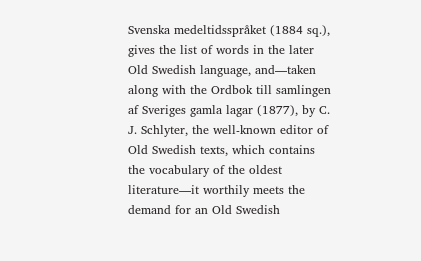Svenska medeltidsspråket (1884 sq.), gives the list of words in the later Old Swedish language, and—taken along with the Ordbok till samlingen af Sveriges gamla lagar (1877), by C. J. Schlyter, the well-known editor of Old Swedish texts, which contains the vocabulary of the oldest literature—it worthily meets the demand for an Old Swedish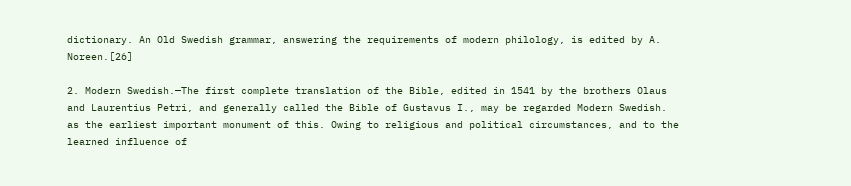dictionary. An Old Swedish grammar, answering the requirements of modern philology, is edited by A. Noreen.[26]

2. Modern Swedish.—The first complete translation of the Bible, edited in 1541 by the brothers Olaus and Laurentius Petri, and generally called the Bible of Gustavus I., may be regarded Modern Swedish. as the earliest important monument of this. Owing to religious and political circumstances, and to the learned influence of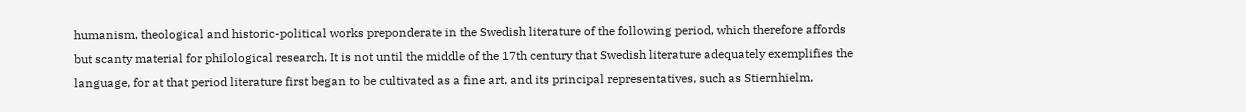humanism, theological and historic-political works preponderate in the Swedish literature of the following period, which therefore affords but scanty material for philological research. It is not until the middle of the 17th century that Swedish literature adequately exemplifies the language, for at that period literature first began to be cultivated as a fine art, and its principal representatives, such as Stiernhielm,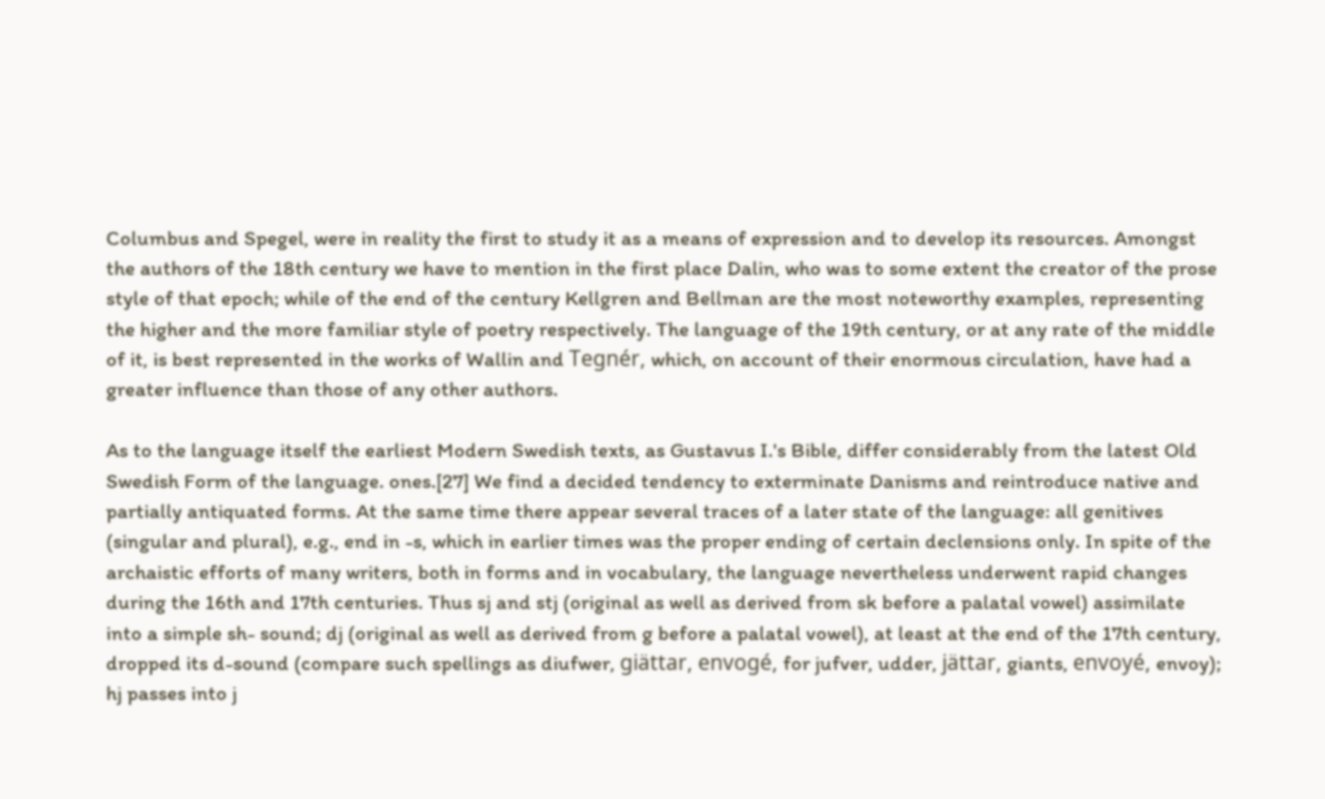Columbus and Spegel, were in reality the first to study it as a means of expression and to develop its resources. Amongst the authors of the 18th century we have to mention in the first place Dalin, who was to some extent the creator of the prose style of that epoch; while of the end of the century Kellgren and Bellman are the most noteworthy examples, representing the higher and the more familiar style of poetry respectively. The language of the 19th century, or at any rate of the middle of it, is best represented in the works of Wallin and Tegnér, which, on account of their enormous circulation, have had a greater influence than those of any other authors.

As to the language itself the earliest Modern Swedish texts, as Gustavus I.'s Bible, differ considerably from the latest Old Swedish Form of the language. ones.[27] We find a decided tendency to exterminate Danisms and reintroduce native and partially antiquated forms. At the same time there appear several traces of a later state of the language: all genitives (singular and plural), e.g., end in -s, which in earlier times was the proper ending of certain declensions only. In spite of the archaistic efforts of many writers, both in forms and in vocabulary, the language nevertheless underwent rapid changes during the 16th and 17th centuries. Thus sj and stj (original as well as derived from sk before a palatal vowel) assimilate into a simple sh- sound; dj (original as well as derived from g before a palatal vowel), at least at the end of the 17th century, dropped its d-sound (compare such spellings as diufwer, giättar, envogé, for jufver, udder, jättar, giants, envoyé, envoy); hj passes into j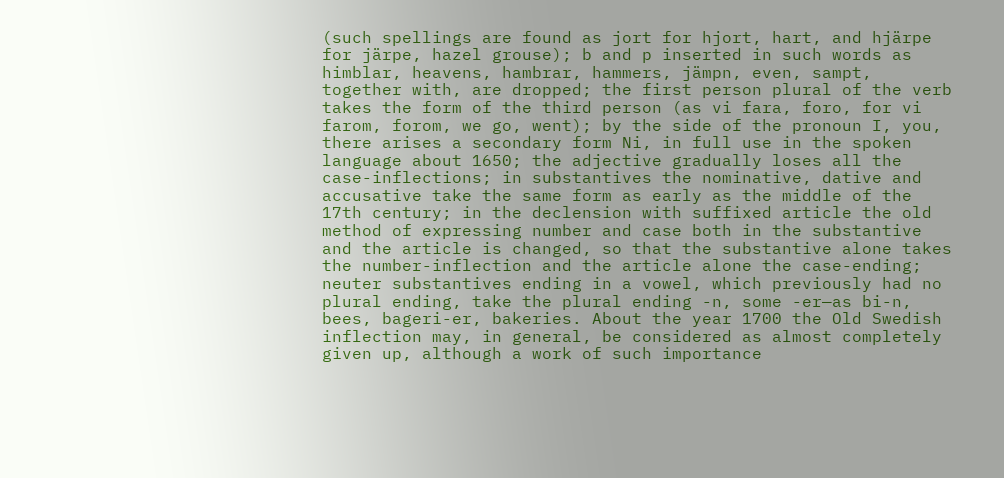(such spellings are found as jort for hjort, hart, and hjärpe for järpe, hazel grouse); b and p inserted in such words as himblar, heavens, hambrar, hammers, jämpn, even, sampt, together with, are dropped; the first person plural of the verb takes the form of the third person (as vi fara, foro, for vi farom, forom, we go, went); by the side of the pronoun I, you, there arises a secondary form Ni, in full use in the spoken language about 1650; the adjective gradually loses all the case-inflections; in substantives the nominative, dative and accusative take the same form as early as the middle of the 17th century; in the declension with suffixed article the old method of expressing number and case both in the substantive and the article is changed, so that the substantive alone takes the number-inflection and the article alone the case-ending; neuter substantives ending in a vowel, which previously had no plural ending, take the plural ending -n, some -er—as bi-n, bees, bageri-er, bakeries. About the year 1700 the Old Swedish inflection may, in general, be considered as almost completely given up, although a work of such importance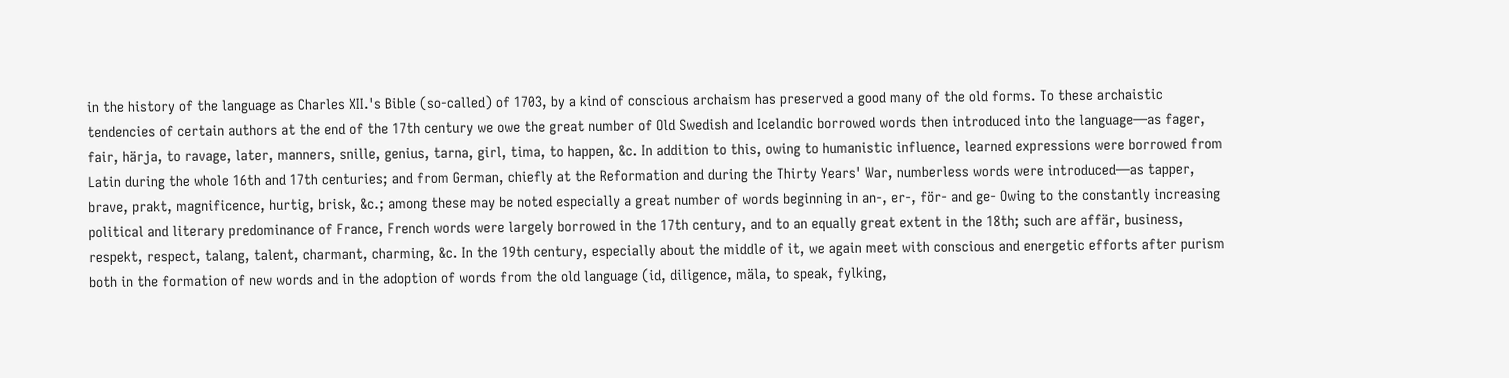in the history of the language as Charles XII.'s Bible (so-called) of 1703, by a kind of conscious archaism has preserved a good many of the old forms. To these archaistic tendencies of certain authors at the end of the 17th century we owe the great number of Old Swedish and Icelandic borrowed words then introduced into the language—as fager, fair, härja, to ravage, later, manners, snille, genius, tarna, girl, tima, to happen, &c. In addition to this, owing to humanistic influence, learned expressions were borrowed from Latin during the whole 16th and 17th centuries; and from German, chiefly at the Reformation and during the Thirty Years' War, numberless words were introduced—as tapper, brave, prakt, magnificence, hurtig, brisk, &c.; among these may be noted especially a great number of words beginning in an-, er-, för- and ge- Owing to the constantly increasing political and literary predominance of France, French words were largely borrowed in the 17th century, and to an equally great extent in the 18th; such are affär, business, respekt, respect, talang, talent, charmant, charming, &c. In the 19th century, especially about the middle of it, we again meet with conscious and energetic efforts after purism both in the formation of new words and in the adoption of words from the old language (id, diligence, mäla, to speak, fylking,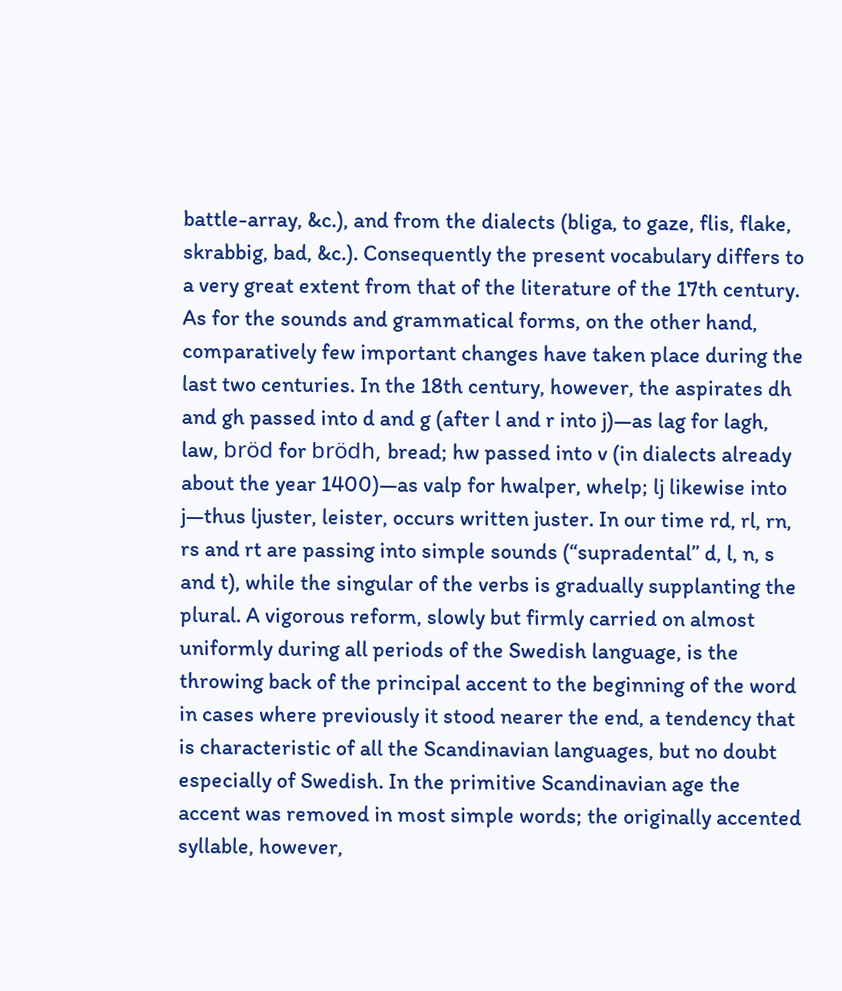battle-array, &c.), and from the dialects (bliga, to gaze, flis, flake, skrabbig, bad, &c.). Consequently the present vocabulary differs to a very great extent from that of the literature of the 17th century. As for the sounds and grammatical forms, on the other hand, comparatively few important changes have taken place during the last two centuries. In the 18th century, however, the aspirates dh and gh passed into d and g (after l and r into j)—as lag for lagh, law, bröd for brödh, bread; hw passed into v (in dialects already about the year 1400)—as valp for hwalper, whelp; lj likewise into j—thus ljuster, leister, occurs written juster. In our time rd, rl, rn, rs and rt are passing into simple sounds (“supradental” d, l, n, s and t), while the singular of the verbs is gradually supplanting the plural. A vigorous reform, slowly but firmly carried on almost uniformly during all periods of the Swedish language, is the throwing back of the principal accent to the beginning of the word in cases where previously it stood nearer the end, a tendency that is characteristic of all the Scandinavian languages, but no doubt especially of Swedish. In the primitive Scandinavian age the accent was removed in most simple words; the originally accented syllable, however,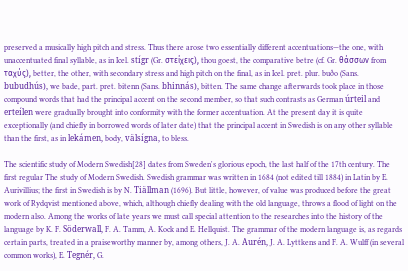preserved a musically high pitch and stress. Thus there arose two essentially different accentuations—the one, with unaccentuated final syllable, as in Icel. stígr (Gr. στείχεις), thou goest, the comparative betre (cf. Gr. θάσσων from ταχύς), better, the other, with secondary stress and high pitch on the final, as in Icel. pret. plur. buðo (Sans. bubudhús), we bade, part. pret. bitenn (Sans. bhinnás), bitten. The same change afterwards took place in those compound words that had the principal accent on the second member, so that such contrasts as German úrteil and erteílen were gradually brought into conformity with the former accentuation. At the present day it is quite exceptionally (and chiefly in borrowed words of later date) that the principal accent in Swedish is on any other syllable than the first, as in lekámen, body, välsígna, to bless.

The scientific study of Modern Swedish[28] dates from Sweden's glorious epoch, the last half of the 17th century. The first regular The study of Modern Swedish. Swedish grammar was written in 1684 (not edited till 1884) in Latin by E. Aurivillius; the first in Swedish is by N. Tiällman (1696). But little, however, of value was produced before the great work of Rydqvist mentioned above, which, although chiefly dealing with the old language, throws a flood of light on the modern also. Among the works of late years we must call special attention to the researches into the history of the language by K. F. Söderwall, F. A. Tamm, A. Kock and E. Hellquist. The grammar of the modern language is, as regards certain parts, treated in a praiseworthy manner by, among others, J. A. Aurén, J. A. Lyttkens and F. A. Wulff (in several common works), E. Tegnér, G.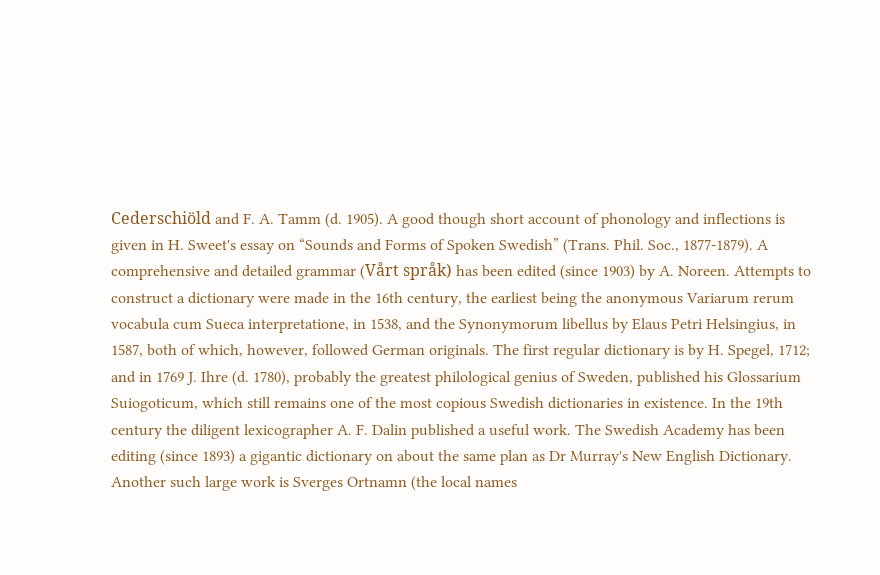Cederschiöld and F. A. Tamm (d. 1905). A good though short account of phonology and inflections is given in H. Sweet's essay on “Sounds and Forms of Spoken Swedish” (Trans. Phil. Soc., 1877-1879). A comprehensive and detailed grammar (Vårt språk) has been edited (since 1903) by A. Noreen. Attempts to construct a dictionary were made in the 16th century, the earliest being the anonymous Variarum rerum vocabula cum Sueca interpretatione, in 1538, and the Synonymorum libellus by Elaus Petri Helsingius, in 1587, both of which, however, followed German originals. The first regular dictionary is by H. Spegel, 1712; and in 1769 J. Ihre (d. 1780), probably the greatest philological genius of Sweden, published his Glossarium Suiogoticum, which still remains one of the most copious Swedish dictionaries in existence. In the 19th century the diligent lexicographer A. F. Dalin published a useful work. The Swedish Academy has been editing (since 1893) a gigantic dictionary on about the same plan as Dr Murray's New English Dictionary. Another such large work is Sverges Ortnamn (the local names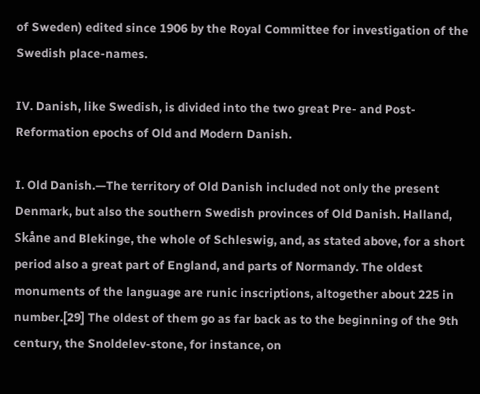of Sweden) edited since 1906 by the Royal Committee for investigation of the Swedish place-names.

IV. Danish, like Swedish, is divided into the two great Pre- and Post-Reformation epochs of Old and Modern Danish.

I. Old Danish.—The territory of Old Danish included not only the present Denmark, but also the southern Swedish provinces of Old Danish. Halland, Skåne and Blekinge, the whole of Schleswig, and, as stated above, for a short period also a great part of England, and parts of Normandy. The oldest monuments of the language are runic inscriptions, altogether about 225 in number.[29] The oldest of them go as far back as to the beginning of the 9th century, the Snoldelev-stone, for instance, on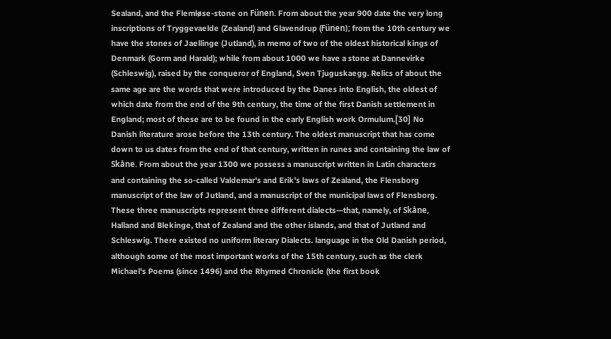Sealand, and the Flemløse-stone on Fünen. From about the year 900 date the very long inscriptions of Tryggevaelde (Zealand) and Glavendrup (Fünen); from the 10th century we have the stones of Jaellinge (Jutland), in memo of two of the oldest historical kings of Denmark (Gorm and Harald); while from about 1000 we have a stone at Dannevirke (Schleswig), raised by the conqueror of England, Sven Tjuguskaegg. Relics of about the same age are the words that were introduced by the Danes into English, the oldest of which date from the end of the 9th century, the time of the first Danish settlement in England; most of these are to be found in the early English work Ormulum.[30] No Danish literature arose before the 13th century. The oldest manuscript that has come down to us dates from the end of that century, written in runes and containing the law of Skåne. From about the year 1300 we possess a manuscript written in Latin characters and containing the so-called Valdemar's and Erik's laws of Zealand, the Flensborg manuscript of the law of Jutland, and a manuscript of the municipal laws of Flensborg. These three manuscripts represent three different dialects—that, namely, of Skåne, Halland and Blekinge, that of Zealand and the other islands, and that of Jutland and Schleswig. There existed no uniform literary Dialects. language in the Old Danish period, although some of the most important works of the 15th century, such as the clerk Michael's Poems (since 1496) and the Rhymed Chronicle (the first book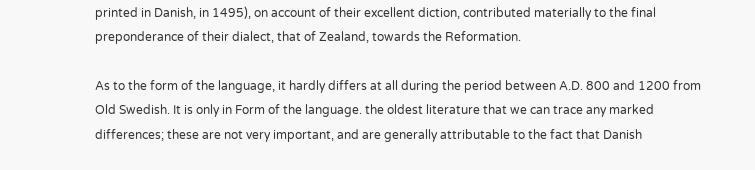printed in Danish, in 1495), on account of their excellent diction, contributed materially to the final preponderance of their dialect, that of Zealand, towards the Reformation.

As to the form of the language, it hardly differs at all during the period between A.D. 800 and 1200 from Old Swedish. It is only in Form of the language. the oldest literature that we can trace any marked differences; these are not very important, and are generally attributable to the fact that Danish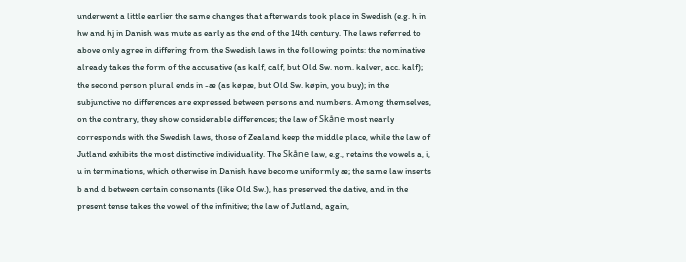underwent a little earlier the same changes that afterwards took place in Swedish (e.g. h in hw and hj in Danish was mute as early as the end of the 14th century. The laws referred to above only agree in differing from the Swedish laws in the following points: the nominative already takes the form of the accusative (as kalf, calf, but Old Sw. nom. kalver, acc. kalf); the second person plural ends in -æ (as køpæ, but Old Sw. køpin, you buy); in the subjunctive no differences are expressed between persons and numbers. Among themselves, on the contrary, they show considerable differences; the law of Skåne most nearly corresponds with the Swedish laws, those of Zealand keep the middle place, while the law of Jutland exhibits the most distinctive individuality. The Skåne law, e.g., retains the vowels a, i, u in terminations, which otherwise in Danish have become uniformly æ; the same law inserts b and d between certain consonants (like Old Sw.), has preserved the dative, and in the present tense takes the vowel of the infinitive; the law of Jutland, again,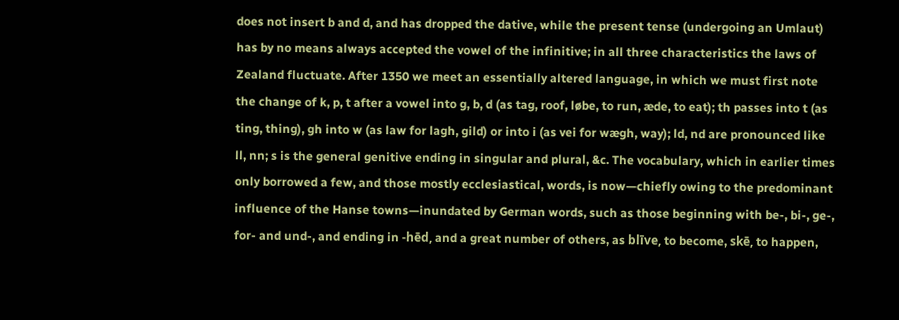does not insert b and d, and has dropped the dative, while the present tense (undergoing an Umlaut) has by no means always accepted the vowel of the infinitive; in all three characteristics the laws of Zealand fluctuate. After 1350 we meet an essentially altered language, in which we must first note the change of k, p, t after a vowel into g, b, d (as tag, roof, løbe, to run, æde, to eat); th passes into t (as ting, thing), gh into w (as law for lagh, gild) or into i (as vei for wægh, way); ld, nd are pronounced like ll, nn; s is the general genitive ending in singular and plural, &c. The vocabulary, which in earlier times only borrowed a few, and those mostly ecclesiastical, words, is now—chiefly owing to the predominant influence of the Hanse towns—inundated by German words, such as those beginning with be-, bi-, ge-, for- and und-, and ending in -hēd, and a great number of others, as blīve, to become, skē, to happen,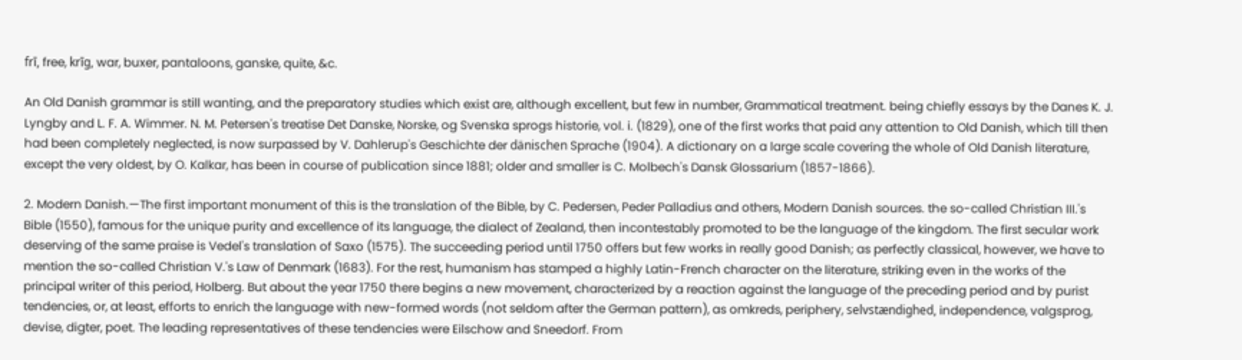frī, free, krīg, war, buxer, pantaloons, ganske, quite, &c.

An Old Danish grammar is still wanting, and the preparatory studies which exist are, although excellent, but few in number, Grammatical treatment. being chiefly essays by the Danes K. J. Lyngby and L. F. A. Wimmer. N. M. Petersen's treatise Det Danske, Norske, og Svenska sprogs historie, vol. i. (1829), one of the first works that paid any attention to Old Danish, which till then had been completely neglected, is now surpassed by V. Dahlerup's Geschichte der dänischen Sprache (1904). A dictionary on a large scale covering the whole of Old Danish literature, except the very oldest, by O. Kalkar, has been in course of publication since 1881; older and smaller is C. Molbech's Dansk Glossarium (1857-1866).

2. Modern Danish.—The first important monument of this is the translation of the Bible, by C. Pedersen, Peder Palladius and others, Modern Danish sources. the so-called Christian III.'s Bible (1550), famous for the unique purity and excellence of its language, the dialect of Zealand, then incontestably promoted to be the language of the kingdom. The first secular work deserving of the same praise is Vedel's translation of Saxo (1575). The succeeding period until 1750 offers but few works in really good Danish; as perfectly classical, however, we have to mention the so-called Christian V.'s Law of Denmark (1683). For the rest, humanism has stamped a highly Latin-French character on the literature, striking even in the works of the principal writer of this period, Holberg. But about the year 1750 there begins a new movement, characterized by a reaction against the language of the preceding period and by purist tendencies, or, at least, efforts to enrich the language with new-formed words (not seldom after the German pattern), as omkreds, periphery, selvstændighed, independence, valgsprog, devise, digter, poet. The leading representatives of these tendencies were Eilschow and Sneedorf. From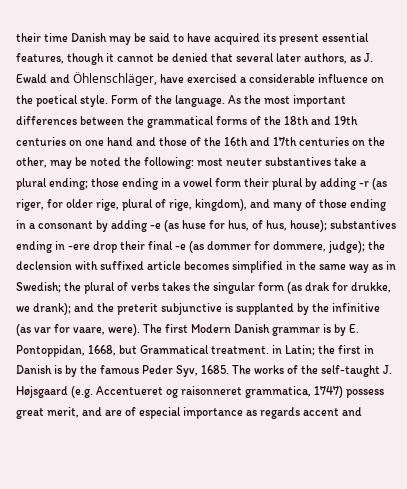their time Danish may be said to have acquired its present essential features, though it cannot be denied that several later authors, as J. Ewald and Öhlenschläger, have exercised a considerable influence on the poetical style. Form of the language. As the most important differences between the grammatical forms of the 18th and 19th centuries on one hand and those of the 16th and 17th centuries on the other, may be noted the following: most neuter substantives take a plural ending; those ending in a vowel form their plural by adding -r (as riger, for older rige, plural of rige, kingdom), and many of those ending in a consonant by adding -e (as huse for hus, of hus, house); substantives ending in -ere drop their final -e (as dommer for dommere, judge); the declension with suffixed article becomes simplified in the same way as in Swedish; the plural of verbs takes the singular form (as drak for drukke, we drank); and the preterit subjunctive is supplanted by the infinitive (as var for vaare, were). The first Modern Danish grammar is by E. Pontoppidan, 1668, but Grammatical treatment. in Latin; the first in Danish is by the famous Peder Syv, 1685. The works of the self-taught J. Højsgaard (e.g. Accentueret og raisonneret grammatica, 1747) possess great merit, and are of especial importance as regards accent and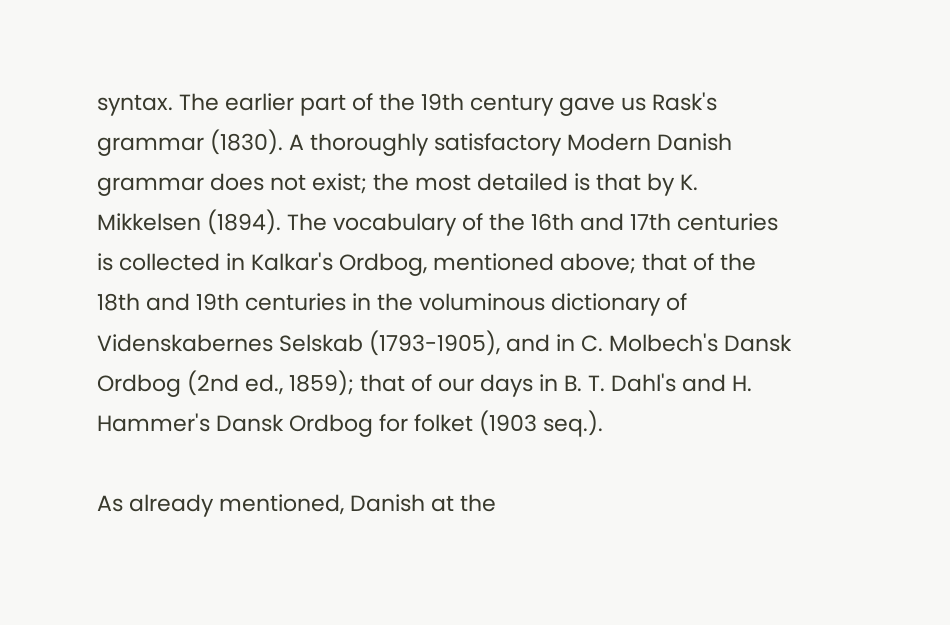syntax. The earlier part of the 19th century gave us Rask's grammar (1830). A thoroughly satisfactory Modern Danish grammar does not exist; the most detailed is that by K. Mikkelsen (1894). The vocabulary of the 16th and 17th centuries is collected in Kalkar's Ordbog, mentioned above; that of the 18th and 19th centuries in the voluminous dictionary of Videnskabernes Selskab (1793-1905), and in C. Molbech's Dansk Ordbog (2nd ed., 1859); that of our days in B. T. Dahl's and H. Hammer's Dansk Ordbog for folket (1903 seq.).

As already mentioned, Danish at the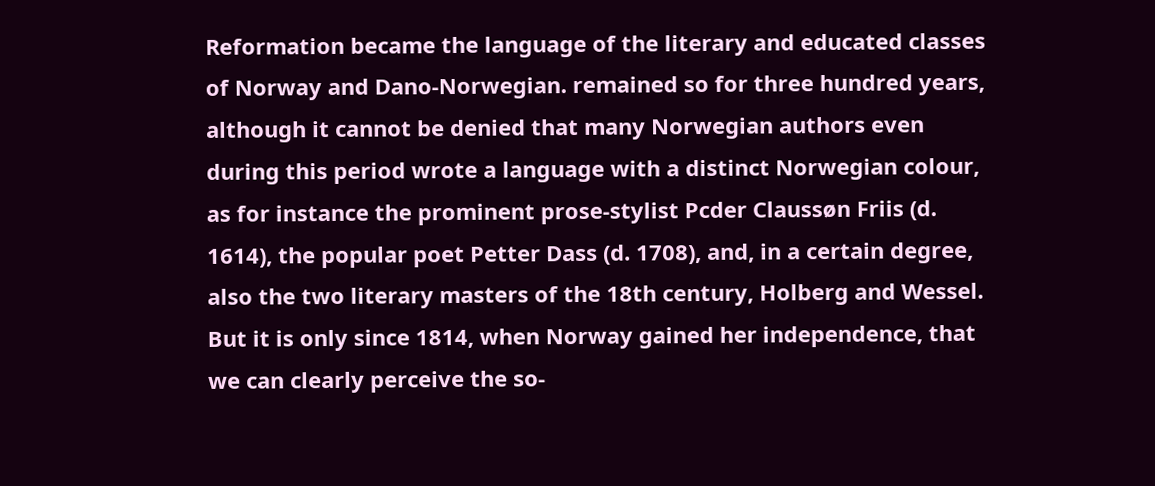Reformation became the language of the literary and educated classes of Norway and Dano-Norwegian. remained so for three hundred years, although it cannot be denied that many Norwegian authors even during this period wrote a language with a distinct Norwegian colour, as for instance the prominent prose-stylist Pcder Claussøn Friis (d. 1614), the popular poet Petter Dass (d. 1708), and, in a certain degree, also the two literary masters of the 18th century, Holberg and Wessel. But it is only since 1814, when Norway gained her independence, that we can clearly perceive the so-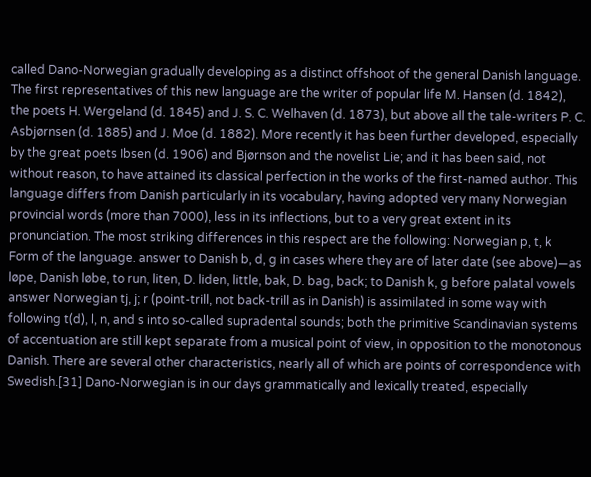called Dano-Norwegian gradually developing as a distinct offshoot of the general Danish language. The first representatives of this new language are the writer of popular life M. Hansen (d. 1842), the poets H. Wergeland (d. 1845) and J. S. C. Welhaven (d. 1873), but above all the tale-writers P. C. Asbjørnsen (d. 1885) and J. Moe (d. 1882). More recently it has been further developed, especially by the great poets Ibsen (d. 1906) and Bjørnson and the novelist Lie; and it has been said, not without reason, to have attained its classical perfection in the works of the first-named author. This language differs from Danish particularly in its vocabulary, having adopted very many Norwegian provincial words (more than 7000), less in its inflections, but to a very great extent in its pronunciation. The most striking differences in this respect are the following: Norwegian p, t, k Form of the language. answer to Danish b, d, g in cases where they are of later date (see above)—as løpe, Danish løbe, to run, liten, D. liden, little, bak, D. bag, back; to Danish k, g before palatal vowels answer Norwegian tj, j; r (point-trill, not back-trill as in Danish) is assimilated in some way with following t(d), l, n, and s into so-called supradental sounds; both the primitive Scandinavian systems of accentuation are still kept separate from a musical point of view, in opposition to the monotonous Danish. There are several other characteristics, nearly all of which are points of correspondence with Swedish.[31] Dano-Norwegian is in our days grammatically and lexically treated, especially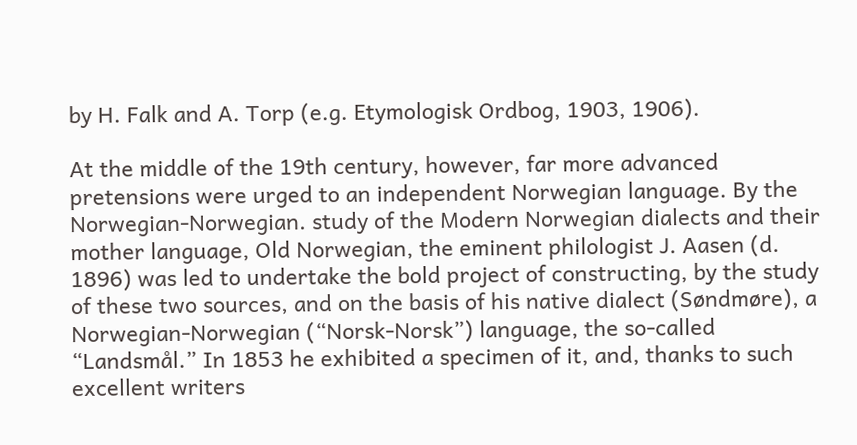by H. Falk and A. Torp (e.g. Etymologisk Ordbog, 1903, 1906).

At the middle of the 19th century, however, far more advanced pretensions were urged to an independent Norwegian language. By the Norwegian-Norwegian. study of the Modern Norwegian dialects and their mother language, Old Norwegian, the eminent philologist J. Aasen (d. 1896) was led to undertake the bold project of constructing, by the study of these two sources, and on the basis of his native dialect (Søndmøre), a Norwegian-Norwegian (“Norsk-Norsk”) language, the so-called “Landsmål.” In 1853 he exhibited a specimen of it, and, thanks to such excellent writers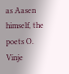as Aasen himself, the poets O. Vinje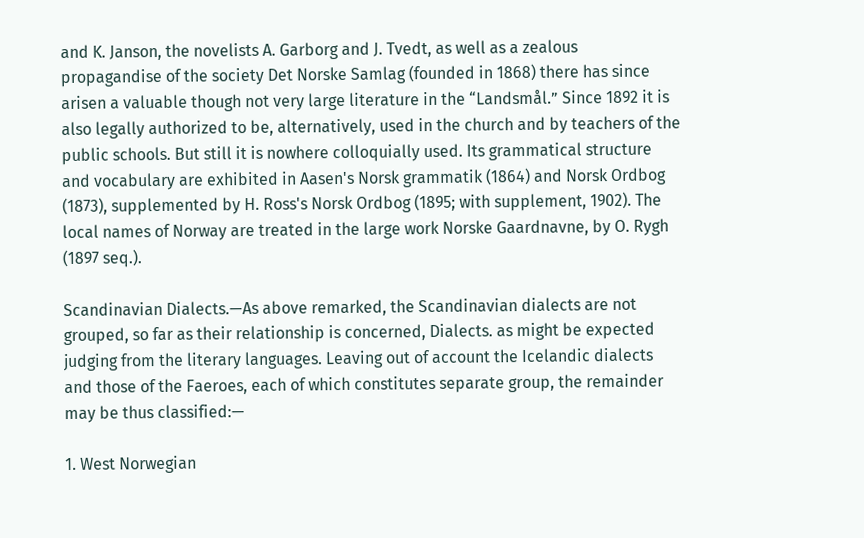and K. Janson, the novelists A. Garborg and J. Tvedt, as well as a zealous propagandise of the society Det Norske Samlag (founded in 1868) there has since arisen a valuable though not very large literature in the “Landsmål.” Since 1892 it is also legally authorized to be, alternatively, used in the church and by teachers of the public schools. But still it is nowhere colloquially used. Its grammatical structure and vocabulary are exhibited in Aasen's Norsk grammatik (1864) and Norsk Ordbog (1873), supplemented by H. Ross's Norsk Ordbog (1895; with supplement, 1902). The local names of Norway are treated in the large work Norske Gaardnavne, by O. Rygh (1897 seq.).

Scandinavian Dialects.—As above remarked, the Scandinavian dialects are not grouped, so far as their relationship is concerned, Dialects. as might be expected judging from the literary languages. Leaving out of account the Icelandic dialects and those of the Faeroes, each of which constitutes separate group, the remainder may be thus classified:—

1. West Norwegian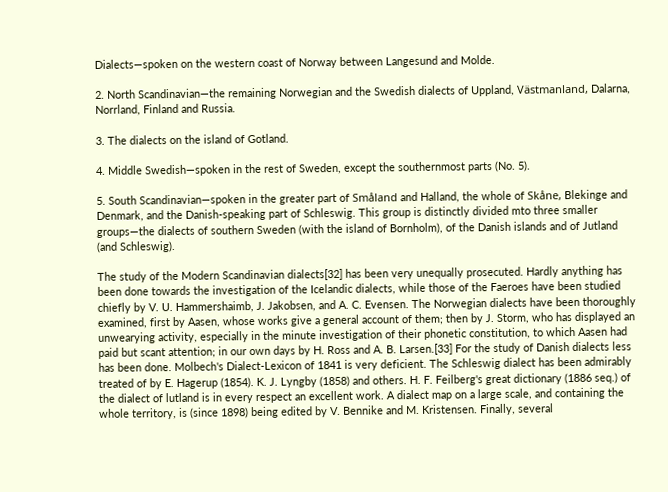Dialects—spoken on the western coast of Norway between Langesund and Molde.

2. North Scandinavian—the remaining Norwegian and the Swedish dialects of Uppland, Västmanland, Dalarna, Norrland, Finland and Russia.

3. The dialects on the island of Gotland.

4. Middle Swedish—spoken in the rest of Sweden, except the southernmost parts (No. 5).

5. South Scandinavian—spoken in the greater part of Småland and Halland, the whole of Skåne, Blekinge and Denmark, and the Danish-speaking part of Schleswig. This group is distinctly divided mto three smaller groups—the dialects of southern Sweden (with the island of Bornholm), of the Danish islands and of Jutland (and Schleswig).

The study of the Modern Scandinavian dialects[32] has been very unequally prosecuted. Hardly anything has been done towards the investigation of the Icelandic dialects, while those of the Faeroes have been studied chiefly by V. U. Hammershaimb, J. Jakobsen, and A. C. Evensen. The Norwegian dialects have been thoroughly examined, first by Aasen, whose works give a general account of them; then by J. Storm, who has displayed an unwearying activity, especially in the minute investigation of their phonetic constitution, to which Aasen had paid but scant attention; in our own days by H. Ross and A. B. Larsen.[33] For the study of Danish dialects less has been done. Molbech's Dialect-Lexicon of 1841 is very deficient. The Schleswig dialect has been admirably treated of by E. Hagerup (1854). K. J. Lyngby (1858) and others. H. F. Feilberg's great dictionary (1886 seq.) of the dialect of lutland is in every respect an excellent work. A dialect map on a large scale, and containing the whole territory, is (since 1898) being edited by V. Bennike and M. Kristensen. Finally, several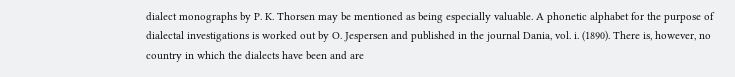dialect monographs by P. K. Thorsen may be mentioned as being especially valuable. A phonetic alphabet for the purpose of dialectal investigations is worked out by O. Jespersen and published in the journal Dania, vol. i. (1890). There is, however, no country in which the dialects have been and are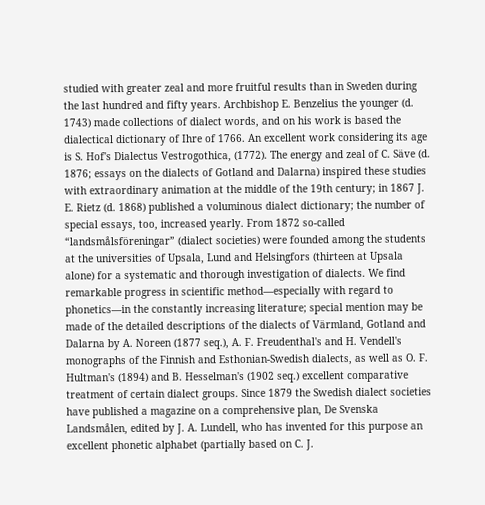studied with greater zeal and more fruitful results than in Sweden during the last hundred and fifty years. Archbishop E. Benzelius the younger (d. 1743) made collections of dialect words, and on his work is based the dialectical dictionary of Ihre of 1766. An excellent work considering its age is S. Hof's Dialectus Vestrogothica, (1772). The energy and zeal of C. Säve (d. 1876; essays on the dialects of Gotland and Dalarna) inspired these studies with extraordinary animation at the middle of the 19th century; in 1867 J. E. Rietz (d. 1868) published a voluminous dialect dictionary; the number of special essays, too, increased yearly. From 1872 so-called “landsmålsföreningar” (dialect societies) were founded among the students at the universities of Upsala, Lund and Helsingfors (thirteen at Upsala alone) for a systematic and thorough investigation of dialects. We find remarkable progress in scientific method—especially with regard to phonetics—in the constantly increasing literature; special mention may be made of the detailed descriptions of the dialects of Värmland, Gotland and Dalarna by A. Noreen (1877 seq.), A. F. Freudenthal's and H. Vendell's monographs of the Finnish and Esthonian-Swedish dialects, as well as O. F. Hultman's (1894) and B. Hesselman's (1902 seq.) excellent comparative treatment of certain dialect groups. Since 1879 the Swedish dialect societies have published a magazine on a comprehensive plan, De Svenska Landsmålen, edited by J. A. Lundell, who has invented for this purpose an excellent phonetic alphabet (partially based on C. J.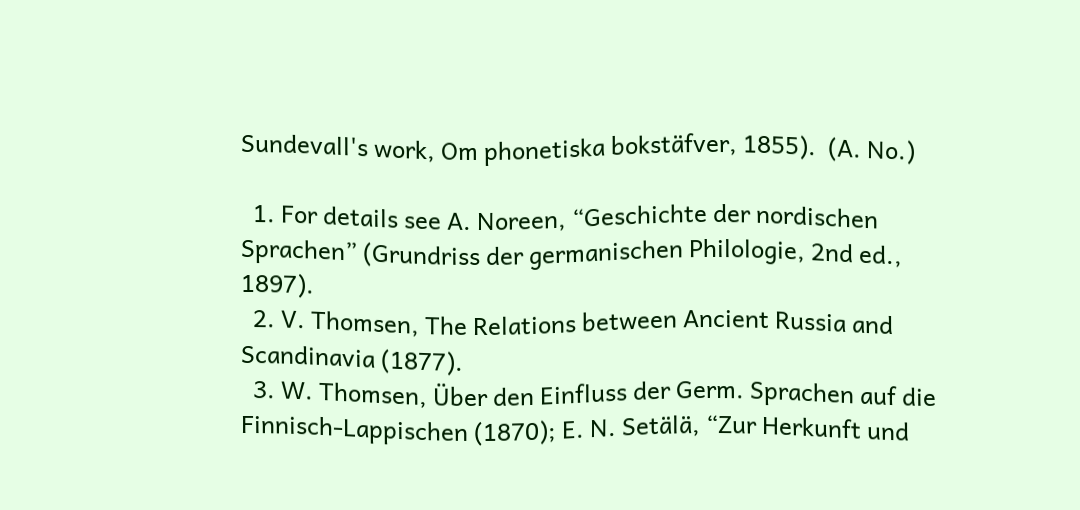Sundevall's work, Om phonetiska bokstäfver, 1855).  (A. No.)

  1. For details see A. Noreen, “Geschichte der nordischen Sprachen” (Grundriss der germanischen Philologie, 2nd ed., 1897).
  2. V. Thomsen, The Relations between Ancient Russia and Scandinavia (1877).
  3. W. Thomsen, Über den Einfluss der Germ. Sprachen auf die Finnisch-Lappischen (1870); E. N. Setälä, “Zur Herkunft und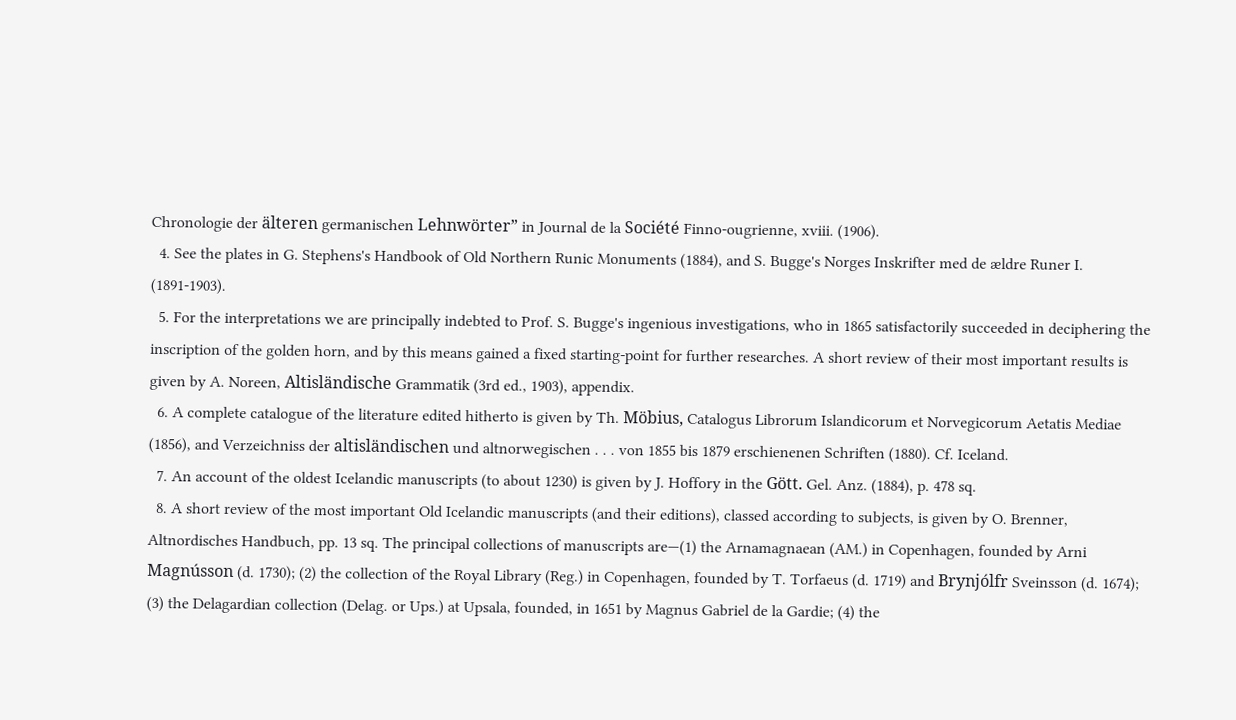Chronologie der älteren germanischen Lehnwörter” in Journal de la Société Finno-ougrienne, xviii. (1906).
  4. See the plates in G. Stephens's Handbook of Old Northern Runic Monuments (1884), and S. Bugge's Norges Inskrifter med de ældre Runer I. (1891-1903).
  5. For the interpretations we are principally indebted to Prof. S. Bugge's ingenious investigations, who in 1865 satisfactorily succeeded in deciphering the inscription of the golden horn, and by this means gained a fixed starting-point for further researches. A short review of their most important results is given by A. Noreen, Altisländische Grammatik (3rd ed., 1903), appendix.
  6. A complete catalogue of the literature edited hitherto is given by Th. Möbius, Catalogus Librorum Islandicorum et Norvegicorum Aetatis Mediae (1856), and Verzeichniss der altisländischen und altnorwegischen . . . von 1855 bis 1879 erschienenen Schriften (1880). Cf. Iceland.
  7. An account of the oldest Icelandic manuscripts (to about 1230) is given by J. Hoffory in the Gött. Gel. Anz. (1884), p. 478 sq.
  8. A short review of the most important Old Icelandic manuscripts (and their editions), classed according to subjects, is given by O. Brenner, Altnordisches Handbuch, pp. 13 sq. The principal collections of manuscripts are—(1) the Arnamagnaean (AM.) in Copenhagen, founded by Arni Magnússon (d. 1730); (2) the collection of the Royal Library (Reg.) in Copenhagen, founded by T. Torfaeus (d. 1719) and Brynjólfr Sveinsson (d. 1674); (3) the Delagardian collection (Delag. or Ups.) at Upsala, founded, in 1651 by Magnus Gabriel de la Gardie; (4) the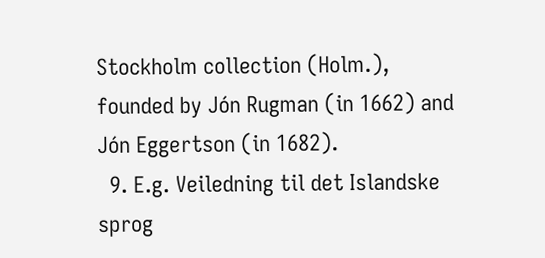Stockholm collection (Holm.), founded by Jón Rugman (in 1662) and Jón Eggertson (in 1682).
  9. E.g. Veiledning til det Islandske sprog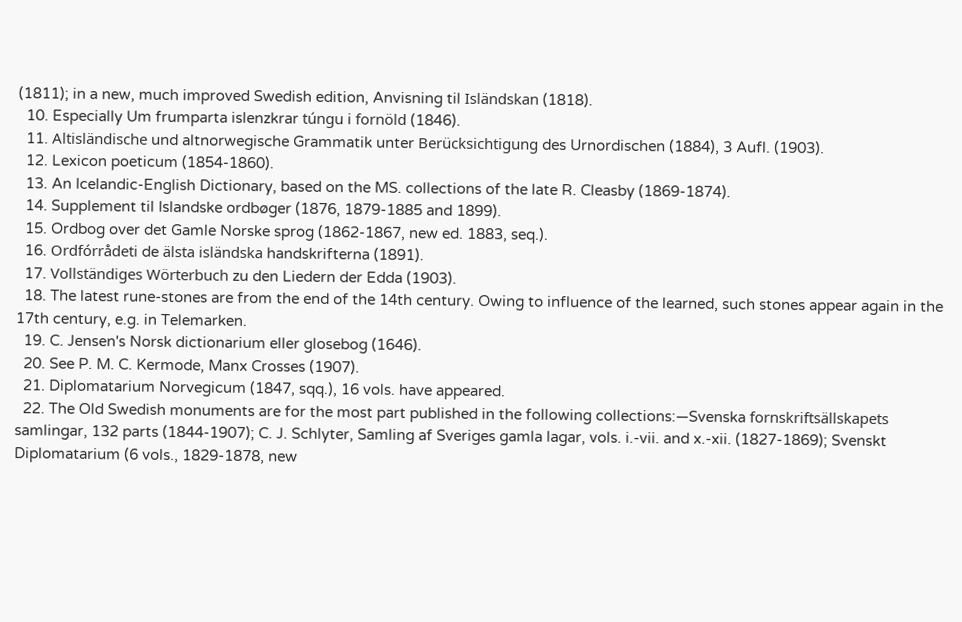(1811); in a new, much improved Swedish edition, Anvisning til Isländskan (1818).
  10. Especially Um frumparta islenzkrar túngu i fornöld (1846).
  11. Altisländische und altnorwegische Grammatik unter Berücksichtigung des Urnordischen (1884), 3 Aufl. (1903).
  12. Lexicon poeticum (1854-1860).
  13. An Icelandic-English Dictionary, based on the MS. collections of the late R. Cleasby (1869-1874).
  14. Supplement til Islandske ordbøger (1876, 1879-1885 and 1899).
  15. Ordbog over det Gamle Norske sprog (1862-1867, new ed. 1883, seq.).
  16. Ordfórrådeti de älsta isländska handskrifterna (1891).
  17. Vollständiges Wörterbuch zu den Liedern der Edda (1903).
  18. The latest rune-stones are from the end of the 14th century. Owing to influence of the learned, such stones appear again in the 17th century, e.g. in Telemarken.
  19. C. Jensen's Norsk dictionarium eller glosebog (1646).
  20. See P. M. C. Kermode, Manx Crosses (1907).
  21. Diplomatarium Norvegicum (1847, sqq.), 16 vols. have appeared.
  22. The Old Swedish monuments are for the most part published in the following collections:—Svenska fornskriftsällskapets samlingar, 132 parts (1844-1907); C. J. Schlyter, Samling af Sveriges gamla lagar, vols. i.-vii. and x.-xii. (1827-1869); Svenskt Diplomatarium (6 vols., 1829-1878, new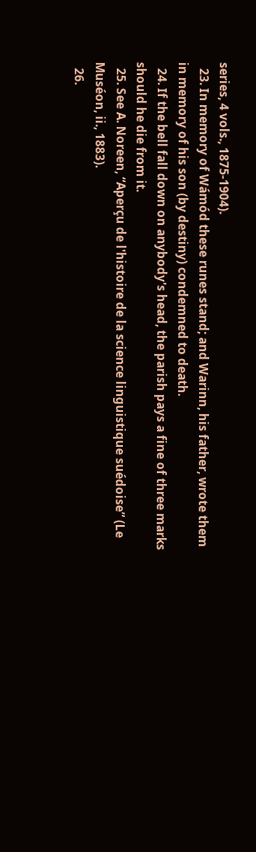series, 4 vols., 1875-1904).
  23. In memory of Wámód these runes stand; and Warinn, his father, wrote them in memory of his son (by destiny) condemned to death.
  24. If the bell fall down on anybody's head, the parish pays a fine of three marks should he die from it.
  25. See A. Noreen, “Aperçu de l'histoire de la science linguistique suédoise” (Le Muséon, ii., 1883).
  26.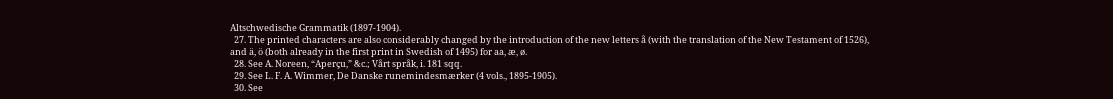Altschwedische Grammatik (1897-1904).
  27. The printed characters are also considerably changed by the introduction of the new letters å (with the translation of the New Testament of 1526), and ä, ö (both already in the first print in Swedish of 1495) for aa, æ, ø.
  28. See A. Noreen, “Aperçu,” &c.; Vårt språk, i. 181 sqq.
  29. See L. F. A. Wimmer, De Danske runemindesmærker (4 vols., 1895-1905).
  30. See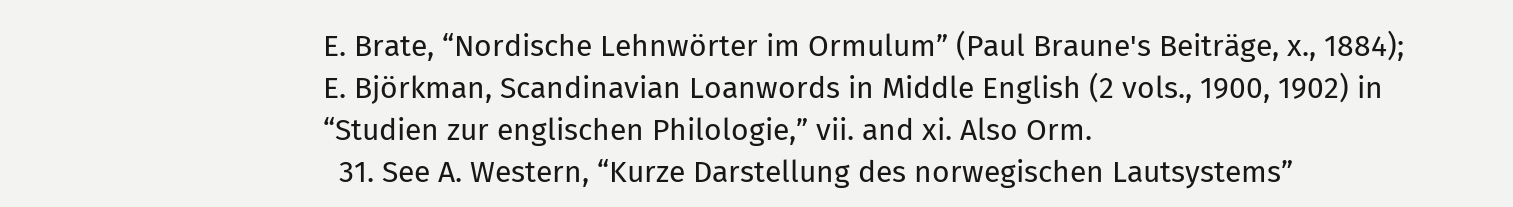E. Brate, “Nordische Lehnwörter im Ormulum” (Paul Braune's Beiträge, x., 1884); E. Björkman, Scandinavian Loanwords in Middle English (2 vols., 1900, 1902) in “Studien zur englischen Philologie,” vii. and xi. Also Orm.
  31. See A. Western, “Kurze Darstellung des norwegischen Lautsystems”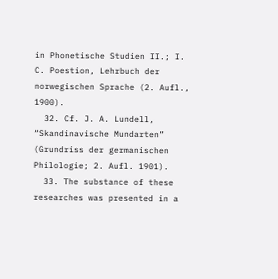in Phonetische Studien II.; I. C. Poestion, Lehrbuch der norwegischen Sprache (2. Aufl., 1900).
  32. Cf. J. A. Lundell, “Skandinavische Mundarten” (Grundriss der germanischen Philologie; 2. Aufl. 1901).
  33. The substance of these researches was presented in a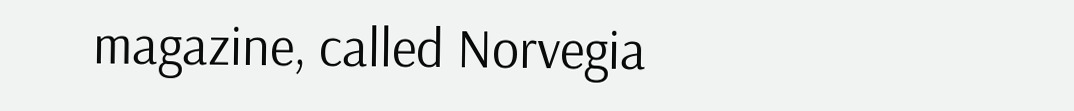magazine, called Norvegia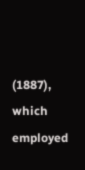(1887), which employed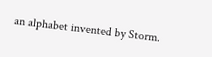an alphabet invented by Storm.